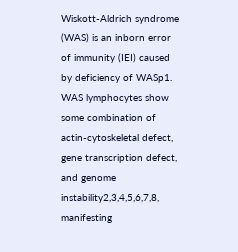Wiskott-Aldrich syndrome (WAS) is an inborn error of immunity (IEI) caused by deficiency of WASp1. WAS lymphocytes show some combination of actin-cytoskeletal defect, gene transcription defect, and genome instability2,3,4,5,6,7,8, manifesting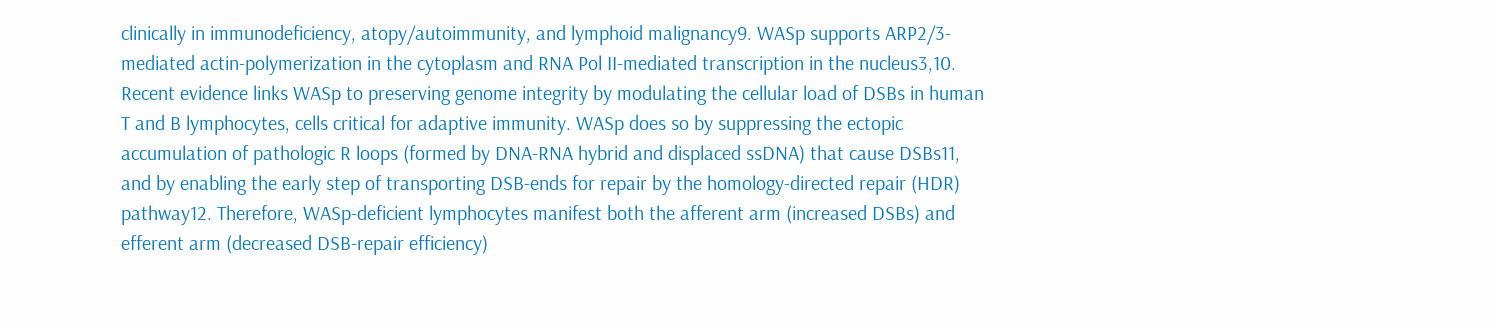clinically in immunodeficiency, atopy/autoimmunity, and lymphoid malignancy9. WASp supports ARP2/3-mediated actin-polymerization in the cytoplasm and RNA Pol II-mediated transcription in the nucleus3,10. Recent evidence links WASp to preserving genome integrity by modulating the cellular load of DSBs in human T and B lymphocytes, cells critical for adaptive immunity. WASp does so by suppressing the ectopic accumulation of pathologic R loops (formed by DNA-RNA hybrid and displaced ssDNA) that cause DSBs11, and by enabling the early step of transporting DSB-ends for repair by the homology-directed repair (HDR) pathway12. Therefore, WASp-deficient lymphocytes manifest both the afferent arm (increased DSBs) and efferent arm (decreased DSB-repair efficiency)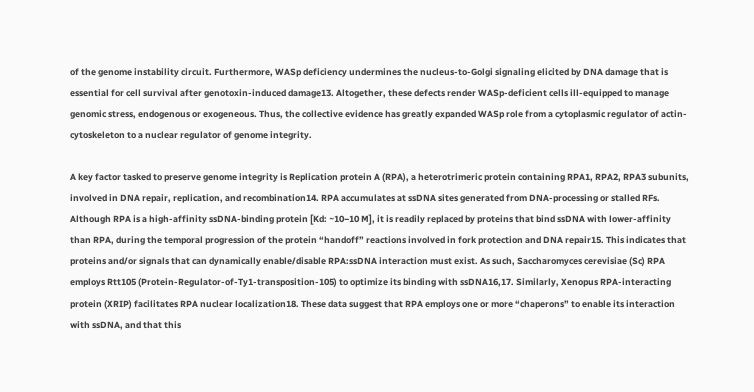of the genome instability circuit. Furthermore, WASp deficiency undermines the nucleus-to-Golgi signaling elicited by DNA damage that is essential for cell survival after genotoxin-induced damage13. Altogether, these defects render WASp-deficient cells ill-equipped to manage genomic stress, endogenous or exogeneous. Thus, the collective evidence has greatly expanded WASp role from a cytoplasmic regulator of actin-cytoskeleton to a nuclear regulator of genome integrity.

A key factor tasked to preserve genome integrity is Replication protein A (RPA), a heterotrimeric protein containing RPA1, RPA2, RPA3 subunits, involved in DNA repair, replication, and recombination14. RPA accumulates at ssDNA sites generated from DNA-processing or stalled RFs. Although RPA is a high-affinity ssDNA-binding protein [Kd: ~10−10 M], it is readily replaced by proteins that bind ssDNA with lower-affinity than RPA, during the temporal progression of the protein “handoff” reactions involved in fork protection and DNA repair15. This indicates that proteins and/or signals that can dynamically enable/disable RPA:ssDNA interaction must exist. As such, Saccharomyces cerevisiae (Sc) RPA employs Rtt105 (Protein-Regulator-of-Ty1-transposition-105) to optimize its binding with ssDNA16,17. Similarly, Xenopus RPA-interacting protein (XRIP) facilitates RPA nuclear localization18. These data suggest that RPA employs one or more “chaperons” to enable its interaction with ssDNA, and that this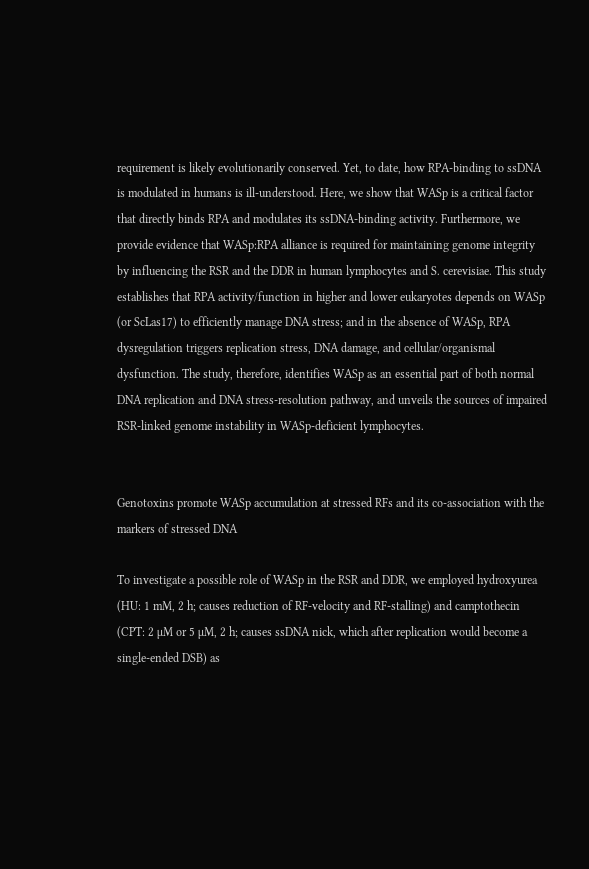requirement is likely evolutionarily conserved. Yet, to date, how RPA-binding to ssDNA is modulated in humans is ill-understood. Here, we show that WASp is a critical factor that directly binds RPA and modulates its ssDNA-binding activity. Furthermore, we provide evidence that WASp:RPA alliance is required for maintaining genome integrity by influencing the RSR and the DDR in human lymphocytes and S. cerevisiae. This study establishes that RPA activity/function in higher and lower eukaryotes depends on WASp (or ScLas17) to efficiently manage DNA stress; and in the absence of WASp, RPA dysregulation triggers replication stress, DNA damage, and cellular/organismal dysfunction. The study, therefore, identifies WASp as an essential part of both normal DNA replication and DNA stress-resolution pathway, and unveils the sources of impaired RSR-linked genome instability in WASp-deficient lymphocytes.


Genotoxins promote WASp accumulation at stressed RFs and its co-association with the markers of stressed DNA

To investigate a possible role of WASp in the RSR and DDR, we employed hydroxyurea (HU: 1 mM, 2 h; causes reduction of RF-velocity and RF-stalling) and camptothecin (CPT: 2 µM or 5 µM, 2 h; causes ssDNA nick, which after replication would become a single-ended DSB) as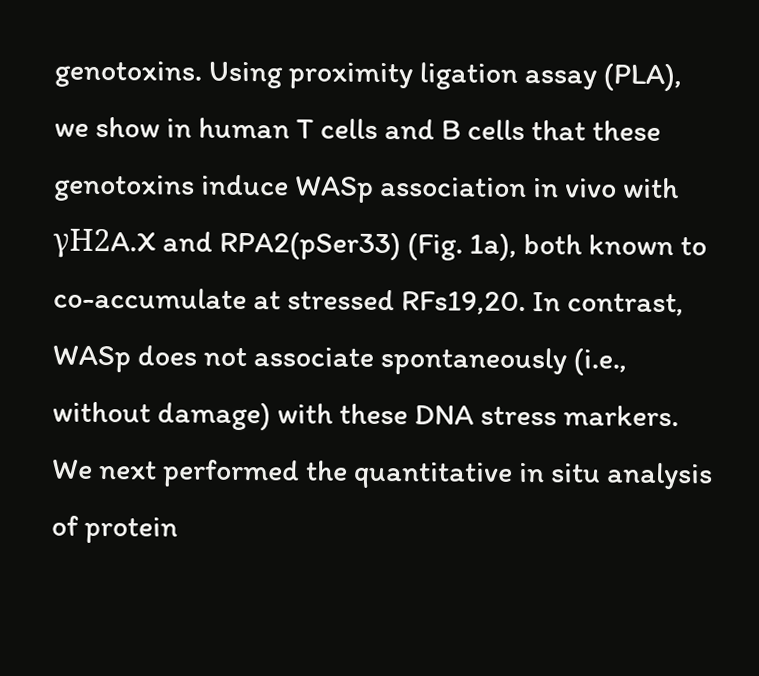genotoxins. Using proximity ligation assay (PLA), we show in human T cells and B cells that these genotoxins induce WASp association in vivo with γH2A.X and RPA2(pSer33) (Fig. 1a), both known to co-accumulate at stressed RFs19,20. In contrast, WASp does not associate spontaneously (i.e., without damage) with these DNA stress markers. We next performed the quantitative in situ analysis of protein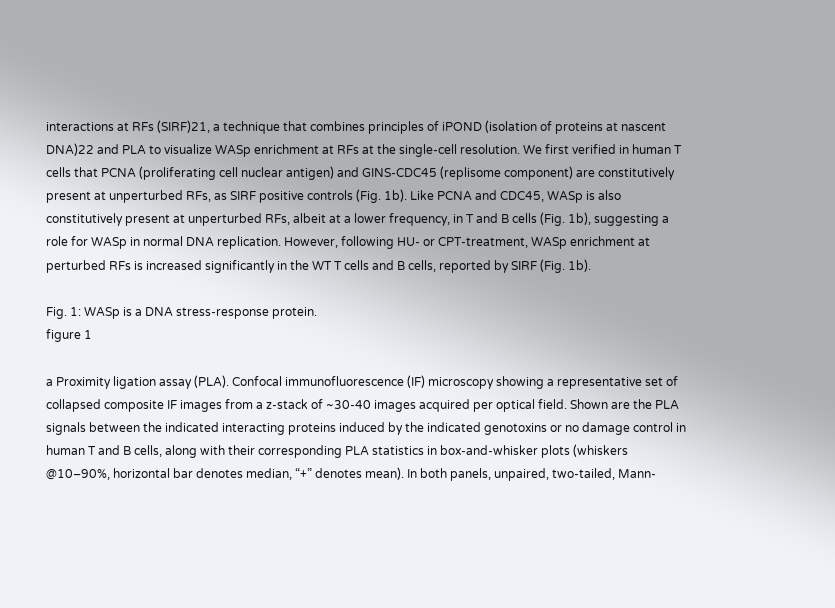interactions at RFs (SIRF)21, a technique that combines principles of iPOND (isolation of proteins at nascent DNA)22 and PLA to visualize WASp enrichment at RFs at the single-cell resolution. We first verified in human T cells that PCNA (proliferating cell nuclear antigen) and GINS-CDC45 (replisome component) are constitutively present at unperturbed RFs, as SIRF positive controls (Fig. 1b). Like PCNA and CDC45, WASp is also constitutively present at unperturbed RFs, albeit at a lower frequency, in T and B cells (Fig. 1b), suggesting a role for WASp in normal DNA replication. However, following HU- or CPT-treatment, WASp enrichment at perturbed RFs is increased significantly in the WT T cells and B cells, reported by SIRF (Fig. 1b).

Fig. 1: WASp is a DNA stress-response protein.
figure 1

a Proximity ligation assay (PLA). Confocal immunofluorescence (IF) microscopy showing a representative set of collapsed composite IF images from a z-stack of ~30-40 images acquired per optical field. Shown are the PLA signals between the indicated interacting proteins induced by the indicated genotoxins or no damage control in human T and B cells, along with their corresponding PLA statistics in box-and-whisker plots (whiskers @10–90%, horizontal bar denotes median, “+” denotes mean). In both panels, unpaired, two-tailed, Mann-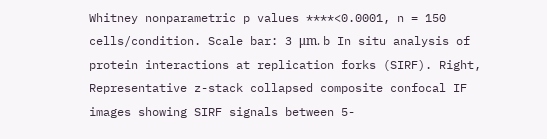Whitney nonparametric p values ****<0.0001, n = 150 cells/condition. Scale bar: 3 μm. b In situ analysis of protein interactions at replication forks (SIRF). Right, Representative z-stack collapsed composite confocal IF images showing SIRF signals between 5-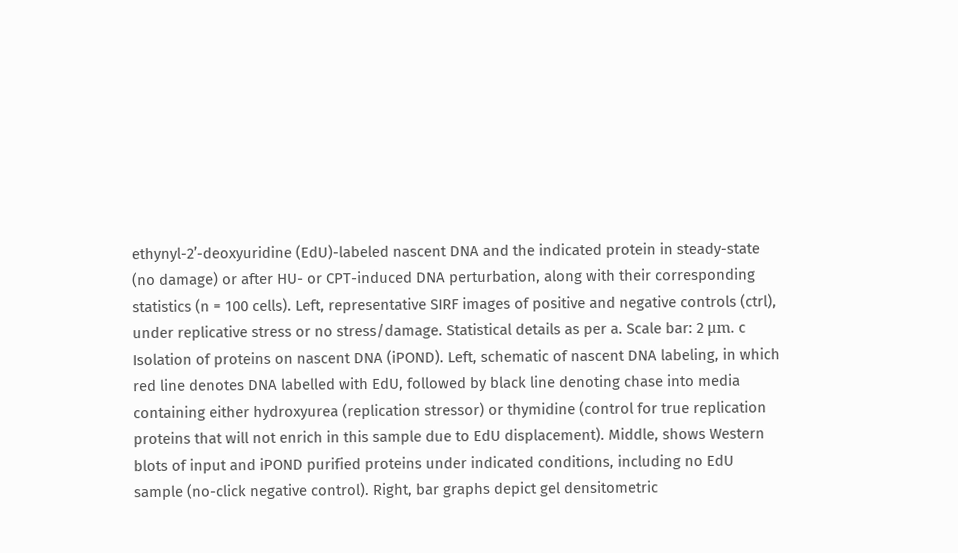ethynyl-2’-deoxyuridine (EdU)-labeled nascent DNA and the indicated protein in steady-state (no damage) or after HU- or CPT-induced DNA perturbation, along with their corresponding statistics (n = 100 cells). Left, representative SIRF images of positive and negative controls (ctrl), under replicative stress or no stress/damage. Statistical details as per a. Scale bar: 2 μm. c Isolation of proteins on nascent DNA (iPOND). Left, schematic of nascent DNA labeling, in which red line denotes DNA labelled with EdU, followed by black line denoting chase into media containing either hydroxyurea (replication stressor) or thymidine (control for true replication proteins that will not enrich in this sample due to EdU displacement). Middle, shows Western blots of input and iPOND purified proteins under indicated conditions, including no EdU sample (no-click negative control). Right, bar graphs depict gel densitometric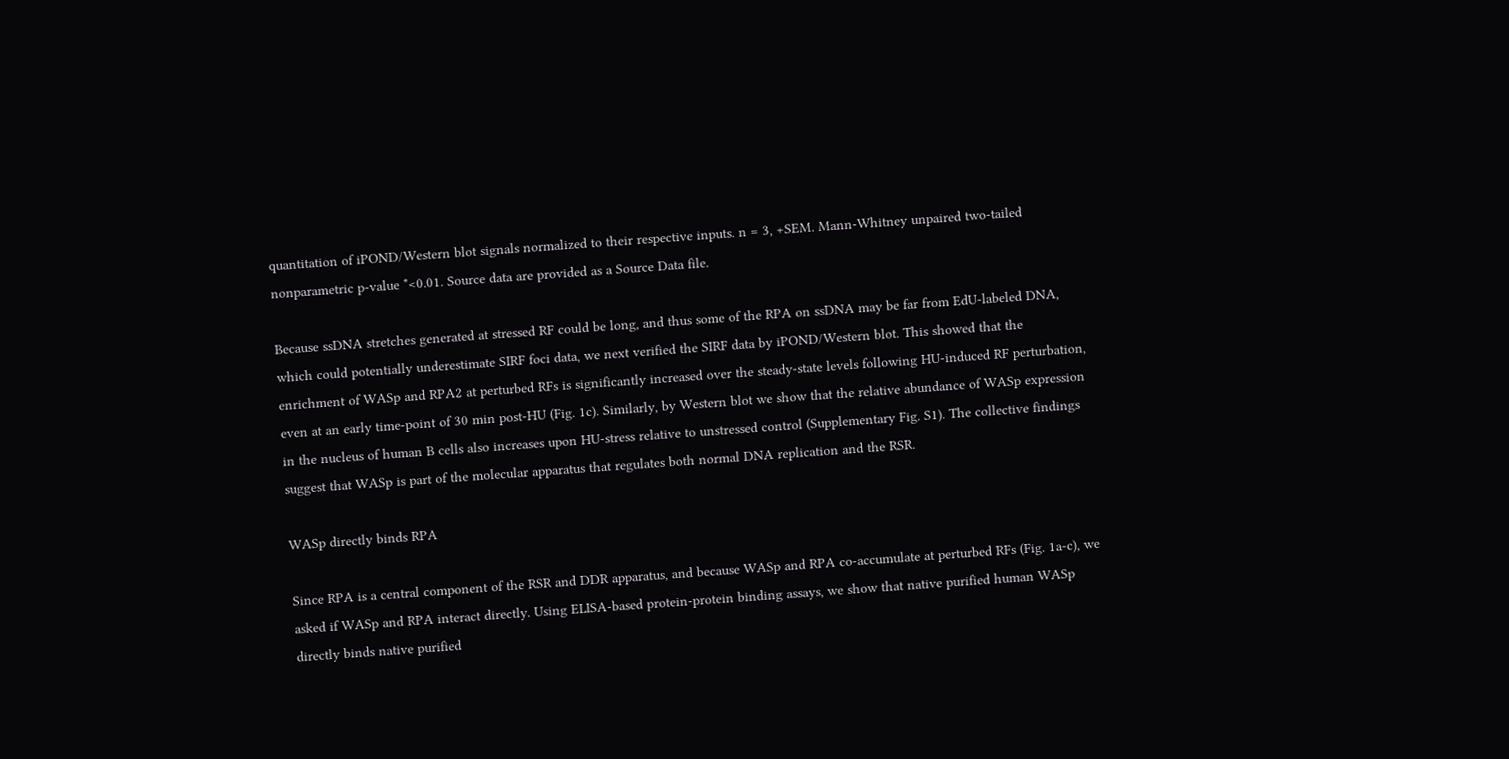quantitation of iPOND/Western blot signals normalized to their respective inputs. n = 3, +SEM. Mann-Whitney unpaired two-tailed nonparametric p-value *<0.01. Source data are provided as a Source Data file.

Because ssDNA stretches generated at stressed RF could be long, and thus some of the RPA on ssDNA may be far from EdU-labeled DNA, which could potentially underestimate SIRF foci data, we next verified the SIRF data by iPOND/Western blot. This showed that the enrichment of WASp and RPA2 at perturbed RFs is significantly increased over the steady-state levels following HU-induced RF perturbation, even at an early time-point of 30 min post-HU (Fig. 1c). Similarly, by Western blot we show that the relative abundance of WASp expression in the nucleus of human B cells also increases upon HU-stress relative to unstressed control (Supplementary Fig. S1). The collective findings suggest that WASp is part of the molecular apparatus that regulates both normal DNA replication and the RSR.

WASp directly binds RPA

Since RPA is a central component of the RSR and DDR apparatus, and because WASp and RPA co-accumulate at perturbed RFs (Fig. 1a-c), we asked if WASp and RPA interact directly. Using ELISA-based protein-protein binding assays, we show that native purified human WASp directly binds native purified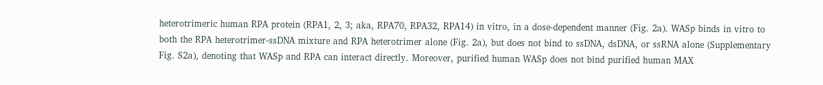heterotrimeric human RPA protein (RPA1, 2, 3; aka, RPA70, RPA32, RPA14) in vitro, in a dose-dependent manner (Fig. 2a). WASp binds in vitro to both the RPA heterotrimer-ssDNA mixture and RPA heterotrimer alone (Fig. 2a), but does not bind to ssDNA, dsDNA, or ssRNA alone (Supplementary Fig. S2a), denoting that WASp and RPA can interact directly. Moreover, purified human WASp does not bind purified human MAX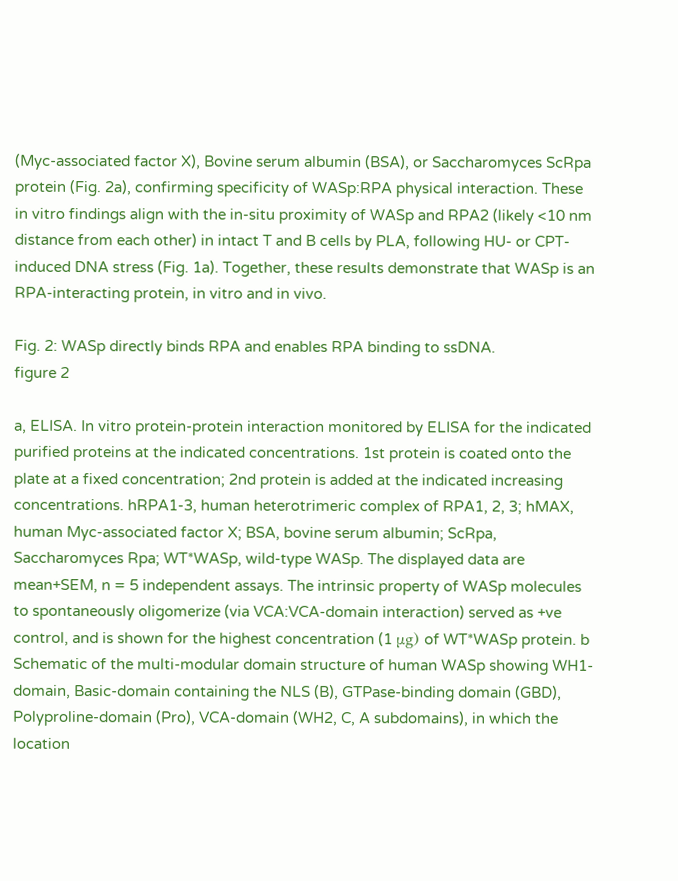(Myc-associated factor X), Bovine serum albumin (BSA), or Saccharomyces ScRpa protein (Fig. 2a), confirming specificity of WASp:RPA physical interaction. These in vitro findings align with the in-situ proximity of WASp and RPA2 (likely <10 nm distance from each other) in intact T and B cells by PLA, following HU- or CPT-induced DNA stress (Fig. 1a). Together, these results demonstrate that WASp is an RPA-interacting protein, in vitro and in vivo.

Fig. 2: WASp directly binds RPA and enables RPA binding to ssDNA.
figure 2

a, ELISA. In vitro protein-protein interaction monitored by ELISA for the indicated purified proteins at the indicated concentrations. 1st protein is coated onto the plate at a fixed concentration; 2nd protein is added at the indicated increasing concentrations. hRPA1-3, human heterotrimeric complex of RPA1, 2, 3; hMAX, human Myc-associated factor X; BSA, bovine serum albumin; ScRpa, Saccharomyces Rpa; WT*WASp, wild-type WASp. The displayed data are mean+SEM, n = 5 independent assays. The intrinsic property of WASp molecules to spontaneously oligomerize (via VCA:VCA-domain interaction) served as +ve control, and is shown for the highest concentration (1 μg) of WT*WASp protein. b Schematic of the multi-modular domain structure of human WASp showing WH1-domain, Basic-domain containing the NLS (B), GTPase-binding domain (GBD), Polyproline-domain (Pro), VCA-domain (WH2, C, A subdomains), in which the location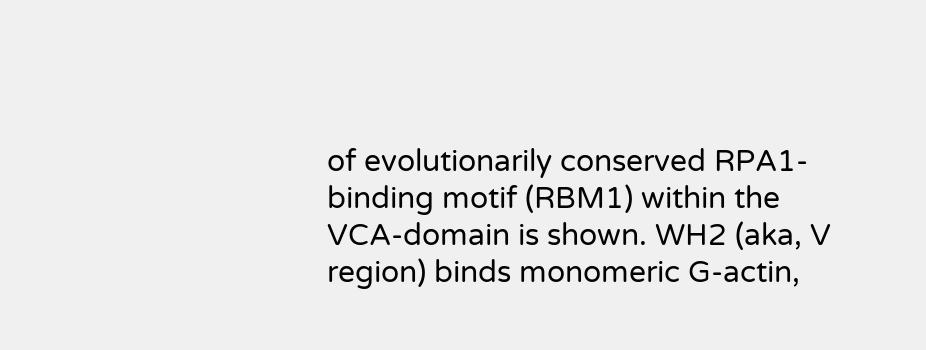of evolutionarily conserved RPA1-binding motif (RBM1) within the VCA-domain is shown. WH2 (aka, V region) binds monomeric G-actin,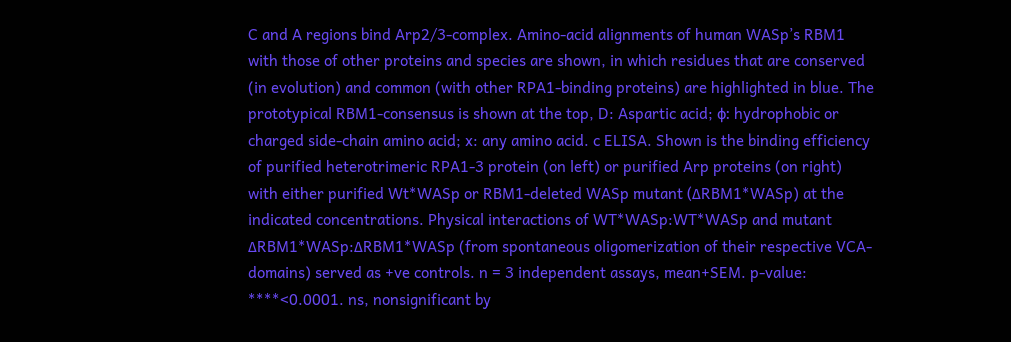C and A regions bind Arp2/3-complex. Amino-acid alignments of human WASp’s RBM1 with those of other proteins and species are shown, in which residues that are conserved (in evolution) and common (with other RPA1-binding proteins) are highlighted in blue. The prototypical RBM1-consensus is shown at the top, D: Aspartic acid; ϕ: hydrophobic or charged side-chain amino acid; x: any amino acid. c ELISA. Shown is the binding efficiency of purified heterotrimeric RPA1-3 protein (on left) or purified Arp proteins (on right) with either purified Wt*WASp or RBM1-deleted WASp mutant (ΔRBM1*WASp) at the indicated concentrations. Physical interactions of WT*WASp:WT*WASp and mutant ΔRBM1*WASp:ΔRBM1*WASp (from spontaneous oligomerization of their respective VCA-domains) served as +ve controls. n = 3 independent assays, mean+SEM. p-value: ****<0.0001. ns, nonsignificant by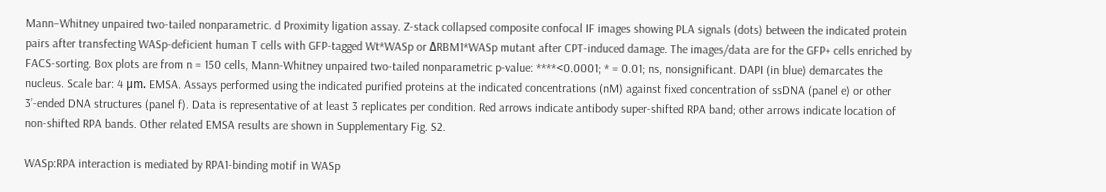Mann–Whitney unpaired two-tailed nonparametric. d Proximity ligation assay. Z-stack collapsed composite confocal IF images showing PLA signals (dots) between the indicated protein pairs after transfecting WASp-deficient human T cells with GFP-tagged Wt*WASp or ΔRBM1*WASp mutant after CPT-induced damage. The images/data are for the GFP+ cells enriched by FACS-sorting. Box plots are from n = 150 cells, Mann-Whitney unpaired two-tailed nonparametric p-value: ****<0.0001; * = 0.01; ns, nonsignificant. DAPI (in blue) demarcates the nucleus. Scale bar: 4 μm. EMSA. Assays performed using the indicated purified proteins at the indicated concentrations (nM) against fixed concentration of ssDNA (panel e) or other 3’-ended DNA structures (panel f). Data is representative of at least 3 replicates per condition. Red arrows indicate antibody super-shifted RPA band; other arrows indicate location of non-shifted RPA bands. Other related EMSA results are shown in Supplementary Fig. S2.

WASp:RPA interaction is mediated by RPA1-binding motif in WASp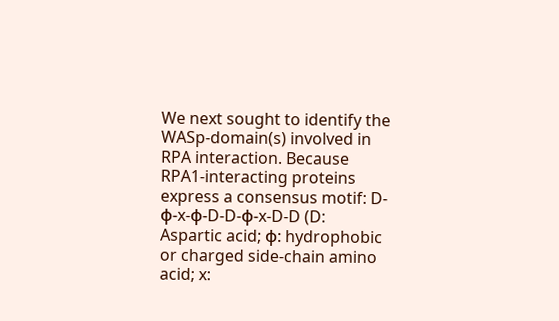We next sought to identify the WASp-domain(s) involved in RPA interaction. Because RPA1-interacting proteins express a consensus motif: D-ϕ-x-ϕ-D-D-ϕ-x-D-D (D: Aspartic acid; ϕ: hydrophobic or charged side-chain amino acid; x: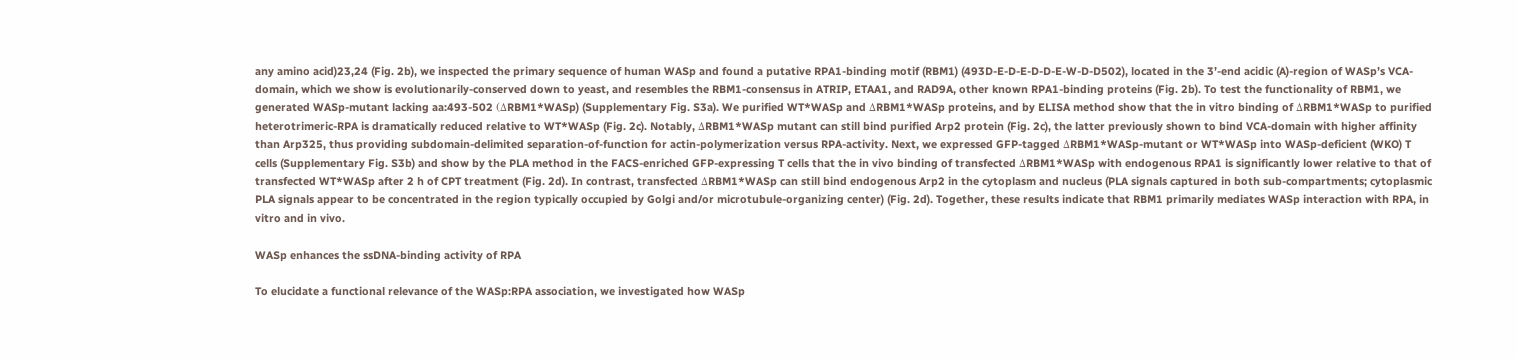any amino acid)23,24 (Fig. 2b), we inspected the primary sequence of human WASp and found a putative RPA1-binding motif (RBM1) (493D-E-D-E-D-D-E-W-D-D502), located in the 3’-end acidic (A)-region of WASp’s VCA-domain, which we show is evolutionarily-conserved down to yeast, and resembles the RBM1-consensus in ATRIP, ETAA1, and RAD9A, other known RPA1-binding proteins (Fig. 2b). To test the functionality of RBM1, we generated WASp-mutant lacking aa:493-502 (ΔRBM1*WASp) (Supplementary Fig. S3a). We purified WT*WASp and ΔRBM1*WASp proteins, and by ELISA method show that the in vitro binding of ΔRBM1*WASp to purified heterotrimeric-RPA is dramatically reduced relative to WT*WASp (Fig. 2c). Notably, ΔRBM1*WASp mutant can still bind purified Arp2 protein (Fig. 2c), the latter previously shown to bind VCA-domain with higher affinity than Arp325, thus providing subdomain-delimited separation-of-function for actin-polymerization versus RPA-activity. Next, we expressed GFP-tagged ΔRBM1*WASp-mutant or WT*WASp into WASp-deficient (WKO) T cells (Supplementary Fig. S3b) and show by the PLA method in the FACS-enriched GFP-expressing T cells that the in vivo binding of transfected ΔRBM1*WASp with endogenous RPA1 is significantly lower relative to that of transfected WT*WASp after 2 h of CPT treatment (Fig. 2d). In contrast, transfected ΔRBM1*WASp can still bind endogenous Arp2 in the cytoplasm and nucleus (PLA signals captured in both sub-compartments; cytoplasmic PLA signals appear to be concentrated in the region typically occupied by Golgi and/or microtubule-organizing center) (Fig. 2d). Together, these results indicate that RBM1 primarily mediates WASp interaction with RPA, in vitro and in vivo.

WASp enhances the ssDNA-binding activity of RPA

To elucidate a functional relevance of the WASp:RPA association, we investigated how WASp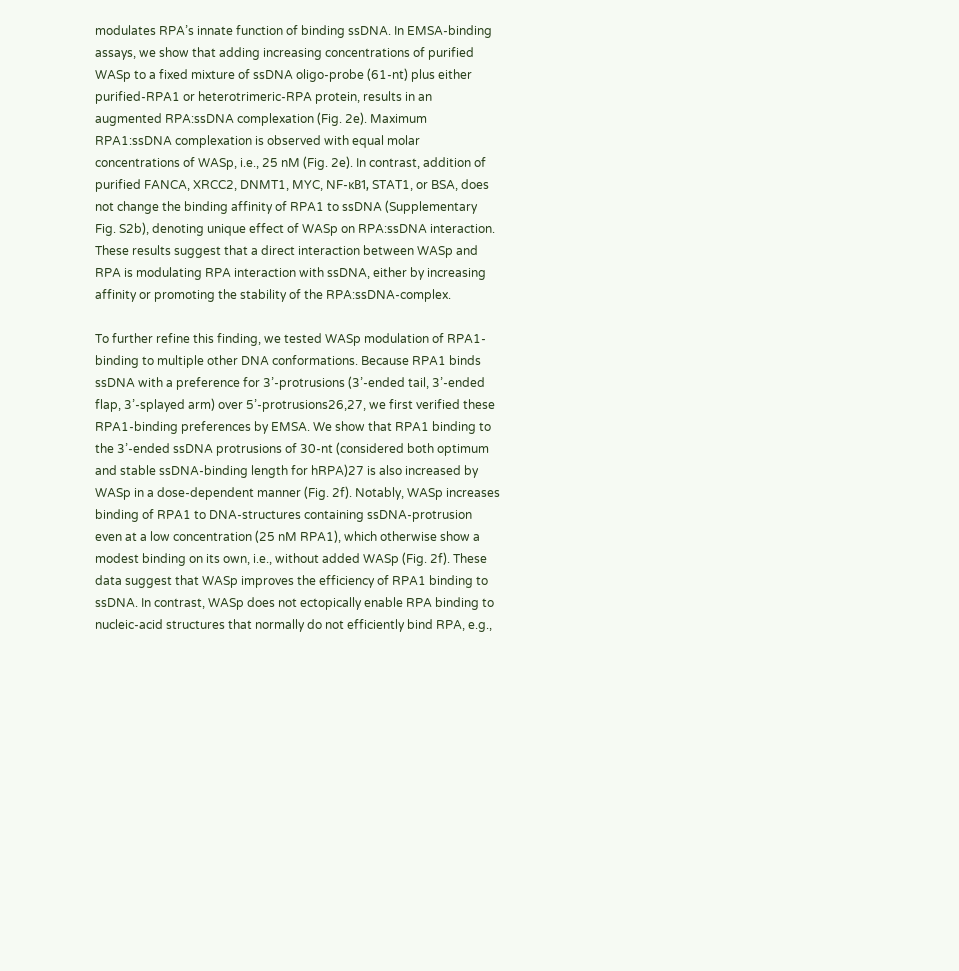modulates RPA’s innate function of binding ssDNA. In EMSA-binding assays, we show that adding increasing concentrations of purified WASp to a fixed mixture of ssDNA oligo-probe (61-nt) plus either purified-RPA1 or heterotrimeric-RPA protein, results in an augmented RPA:ssDNA complexation (Fig. 2e). Maximum RPA1:ssDNA complexation is observed with equal molar concentrations of WASp, i.e., 25 nM (Fig. 2e). In contrast, addition of purified FANCA, XRCC2, DNMT1, MYC, NF-κB1, STAT1, or BSA, does not change the binding affinity of RPA1 to ssDNA (Supplementary Fig. S2b), denoting unique effect of WASp on RPA:ssDNA interaction. These results suggest that a direct interaction between WASp and RPA is modulating RPA interaction with ssDNA, either by increasing affinity or promoting the stability of the RPA:ssDNA-complex.

To further refine this finding, we tested WASp modulation of RPA1-binding to multiple other DNA conformations. Because RPA1 binds ssDNA with a preference for 3’-protrusions (3’-ended tail, 3’-ended flap, 3’-splayed arm) over 5’-protrusions26,27, we first verified these RPA1-binding preferences by EMSA. We show that RPA1 binding to the 3’-ended ssDNA protrusions of 30-nt (considered both optimum and stable ssDNA-binding length for hRPA)27 is also increased by WASp in a dose-dependent manner (Fig. 2f). Notably, WASp increases binding of RPA1 to DNA-structures containing ssDNA-protrusion even at a low concentration (25 nM RPA1), which otherwise show a modest binding on its own, i.e., without added WASp (Fig. 2f). These data suggest that WASp improves the efficiency of RPA1 binding to ssDNA. In contrast, WASp does not ectopically enable RPA binding to nucleic-acid structures that normally do not efficiently bind RPA, e.g.,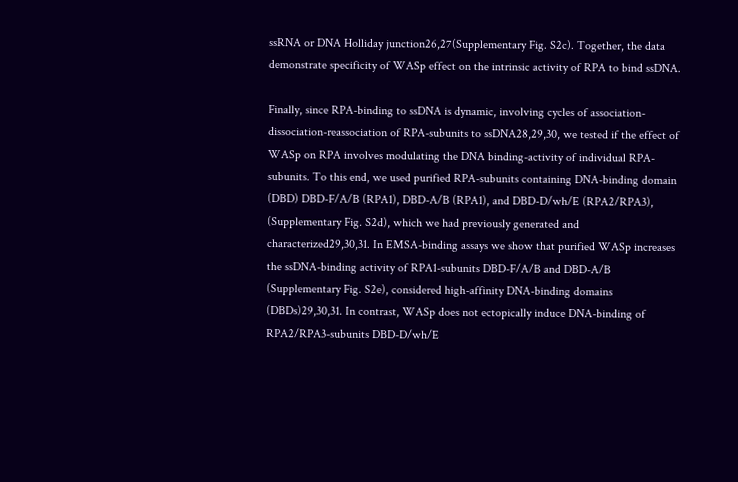ssRNA or DNA Holliday junction26,27(Supplementary Fig. S2c). Together, the data demonstrate specificity of WASp effect on the intrinsic activity of RPA to bind ssDNA.

Finally, since RPA-binding to ssDNA is dynamic, involving cycles of association-dissociation-reassociation of RPA-subunits to ssDNA28,29,30, we tested if the effect of WASp on RPA involves modulating the DNA binding-activity of individual RPA-subunits. To this end, we used purified RPA-subunits containing DNA-binding domain (DBD) DBD-F/A/B (RPA1), DBD-A/B (RPA1), and DBD-D/wh/E (RPA2/RPA3), (Supplementary Fig. S2d), which we had previously generated and characterized29,30,31. In EMSA-binding assays we show that purified WASp increases the ssDNA-binding activity of RPA1-subunits DBD-F/A/B and DBD-A/B (Supplementary Fig. S2e), considered high-affinity DNA-binding domains (DBDs)29,30,31. In contrast, WASp does not ectopically induce DNA-binding of RPA2/RPA3-subunits DBD-D/wh/E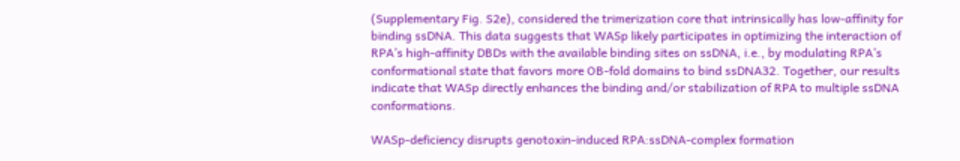(Supplementary Fig. S2e), considered the trimerization core that intrinsically has low-affinity for binding ssDNA. This data suggests that WASp likely participates in optimizing the interaction of RPA’s high-affinity DBDs with the available binding sites on ssDNA, i.e., by modulating RPA’s conformational state that favors more OB-fold domains to bind ssDNA32. Together, our results indicate that WASp directly enhances the binding and/or stabilization of RPA to multiple ssDNA conformations.

WASp-deficiency disrupts genotoxin-induced RPA:ssDNA-complex formation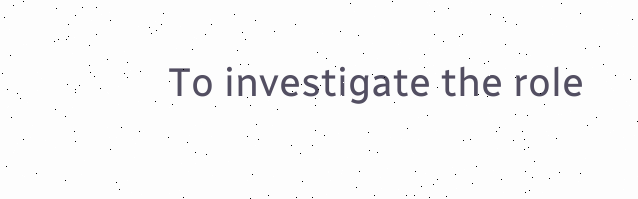To investigate the role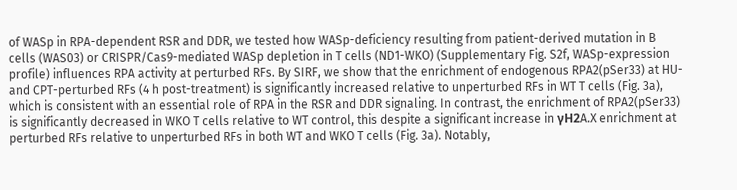of WASp in RPA-dependent RSR and DDR, we tested how WASp-deficiency resulting from patient-derived mutation in B cells (WAS03) or CRISPR/Cas9-mediated WASp depletion in T cells (ND1-WKO) (Supplementary Fig. S2f, WASp-expression profile) influences RPA activity at perturbed RFs. By SIRF, we show that the enrichment of endogenous RPA2(pSer33) at HU- and CPT-perturbed RFs (4 h post-treatment) is significantly increased relative to unperturbed RFs in WT T cells (Fig. 3a), which is consistent with an essential role of RPA in the RSR and DDR signaling. In contrast, the enrichment of RPA2(pSer33) is significantly decreased in WKO T cells relative to WT control, this despite a significant increase in γH2A.X enrichment at perturbed RFs relative to unperturbed RFs in both WT and WKO T cells (Fig. 3a). Notably,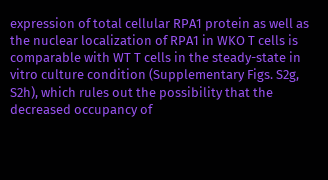expression of total cellular RPA1 protein as well as the nuclear localization of RPA1 in WKO T cells is comparable with WT T cells in the steady-state in vitro culture condition (Supplementary Figs. S2g, S2h), which rules out the possibility that the decreased occupancy of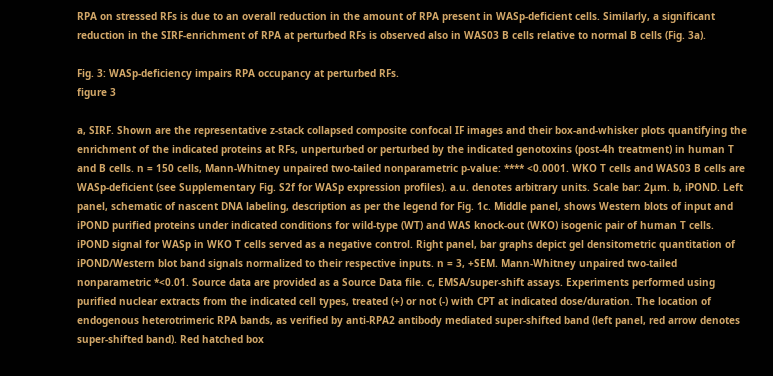RPA on stressed RFs is due to an overall reduction in the amount of RPA present in WASp-deficient cells. Similarly, a significant reduction in the SIRF-enrichment of RPA at perturbed RFs is observed also in WAS03 B cells relative to normal B cells (Fig. 3a).

Fig. 3: WASp-deficiency impairs RPA occupancy at perturbed RFs.
figure 3

a, SIRF. Shown are the representative z-stack collapsed composite confocal IF images and their box-and-whisker plots quantifying the enrichment of the indicated proteins at RFs, unperturbed or perturbed by the indicated genotoxins (post-4h treatment) in human T and B cells. n = 150 cells, Mann-Whitney unpaired two-tailed nonparametric p-value: **** <0.0001. WKO T cells and WAS03 B cells are WASp-deficient (see Supplementary Fig. S2f for WASp expression profiles). a.u. denotes arbitrary units. Scale bar: 2μm. b, iPOND. Left panel, schematic of nascent DNA labeling, description as per the legend for Fig. 1c. Middle panel, shows Western blots of input and iPOND purified proteins under indicated conditions for wild-type (WT) and WAS knock-out (WKO) isogenic pair of human T cells. iPOND signal for WASp in WKO T cells served as a negative control. Right panel, bar graphs depict gel densitometric quantitation of iPOND/Western blot band signals normalized to their respective inputs. n = 3, +SEM. Mann-Whitney unpaired two-tailed nonparametric *<0.01. Source data are provided as a Source Data file. c, EMSA/super-shift assays. Experiments performed using purified nuclear extracts from the indicated cell types, treated (+) or not (-) with CPT at indicated dose/duration. The location of endogenous heterotrimeric RPA bands, as verified by anti-RPA2 antibody mediated super-shifted band (left panel, red arrow denotes super-shifted band). Red hatched box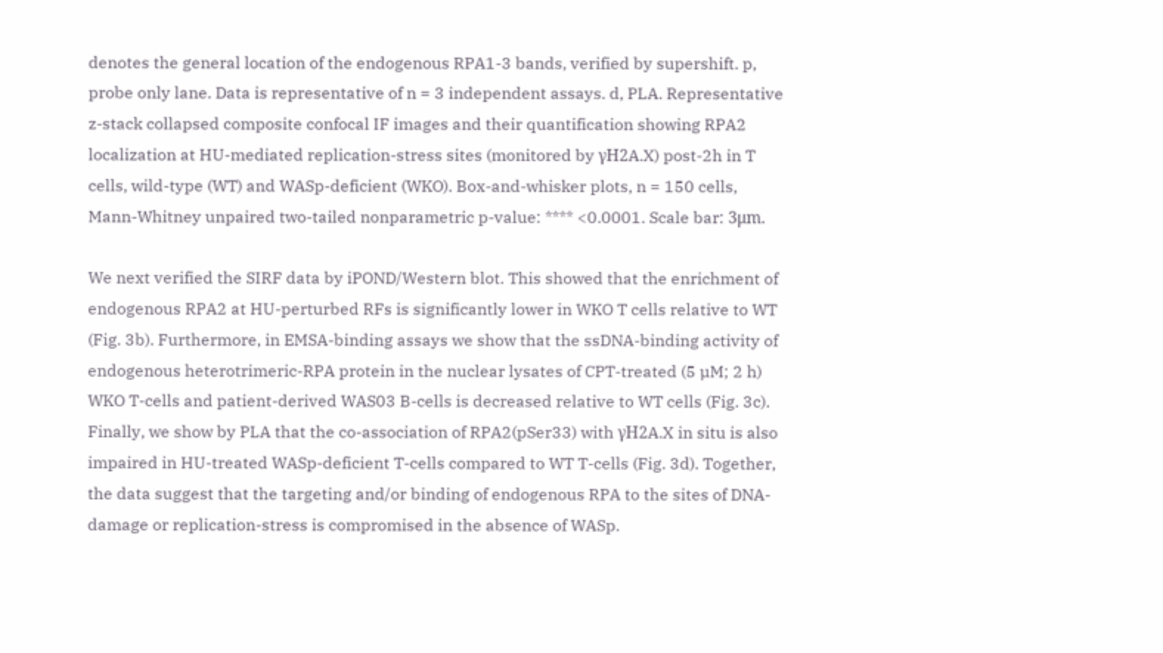denotes the general location of the endogenous RPA1-3 bands, verified by supershift. p, probe only lane. Data is representative of n = 3 independent assays. d, PLA. Representative z-stack collapsed composite confocal IF images and their quantification showing RPA2 localization at HU-mediated replication-stress sites (monitored by γH2A.X) post-2h in T cells, wild-type (WT) and WASp-deficient (WKO). Box-and-whisker plots, n = 150 cells, Mann-Whitney unpaired two-tailed nonparametric p-value: **** <0.0001. Scale bar: 3μm.

We next verified the SIRF data by iPOND/Western blot. This showed that the enrichment of endogenous RPA2 at HU-perturbed RFs is significantly lower in WKO T cells relative to WT (Fig. 3b). Furthermore, in EMSA-binding assays we show that the ssDNA-binding activity of endogenous heterotrimeric-RPA protein in the nuclear lysates of CPT-treated (5 µM; 2 h) WKO T-cells and patient-derived WAS03 B-cells is decreased relative to WT cells (Fig. 3c). Finally, we show by PLA that the co-association of RPA2(pSer33) with γH2A.X in situ is also impaired in HU-treated WASp-deficient T-cells compared to WT T-cells (Fig. 3d). Together, the data suggest that the targeting and/or binding of endogenous RPA to the sites of DNA-damage or replication-stress is compromised in the absence of WASp.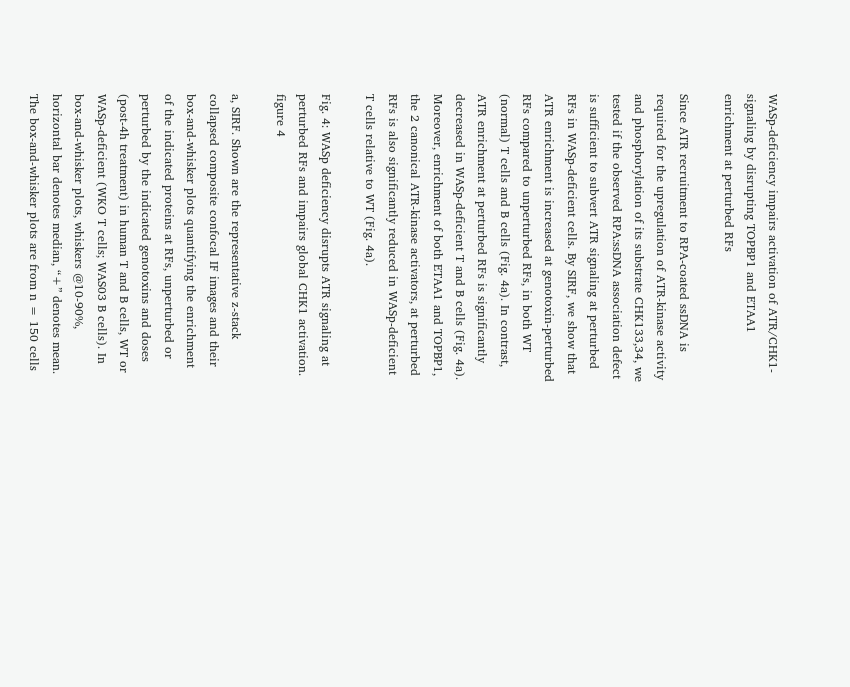WASp-deficiency impairs activation of ATR/CHK1-signaling by disrupting TOPBP1 and ETAA1 enrichment at perturbed RFs

Since ATR recruitment to RPA-coated ssDNA is required for the upregulation of ATR-kinase activity and phosphorylation of its substrate CHK133,34, we tested if the observed RPA:ssDNA association defect is sufficient to subvert ATR signaling at perturbed RFs in WASp-deficient cells. By SIRF, we show that ATR enrichment is increased at genotoxin-perturbed RFs compared to unperturbed RFs, in both WT (normal) T cells and B cells (Fig. 4a). In contrast, ATR enrichment at perturbed RFs is significantly decreased in WASp-deficient T and B cells (Fig. 4a). Moreover, enrichment of both ETAA1 and TOPBP1, the 2 canonical ATR-kinase activators, at perturbed RFs is also significantly reduced in WASp-deficient T cells relative to WT (Fig. 4a).

Fig. 4: WASp deficiency disrupts ATR signaling at perturbed RFs and impairs global CHK1 activation.
figure 4

a, SIRF. Shown are the representative z-stack collapsed composite confocal IF images and their box-and-whisker plots quantifying the enrichment of the indicated proteins at RFs, unperturbed or perturbed by the indicated genotoxins and doses (post-4h treatment) in human T and B cells, WT or WASp-deficient (WKO T cells; WAS03 B cells). In box-and-whisker plots, whiskers @10-90%, horizontal bar denotes median, “+” denotes mean. The box-and-whisker plots are from n = 150 cells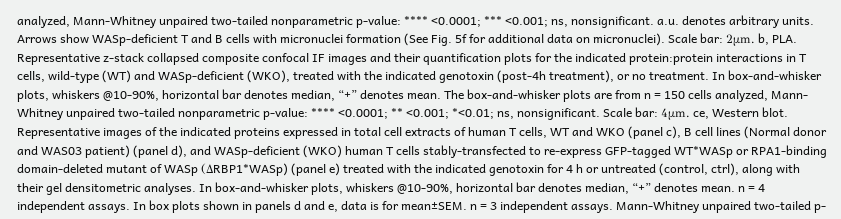analyzed, Mann-Whitney unpaired two-tailed nonparametric p-value: **** <0.0001; *** <0.001; ns, nonsignificant. a.u. denotes arbitrary units. Arrows show WASp-deficient T and B cells with micronuclei formation (See Fig. 5f for additional data on micronuclei). Scale bar: 2μm. b, PLA. Representative z-stack collapsed composite confocal IF images and their quantification plots for the indicated protein:protein interactions in T cells, wild-type (WT) and WASp-deficient (WKO), treated with the indicated genotoxin (post-4h treatment), or no treatment. In box-and-whisker plots, whiskers @10-90%, horizontal bar denotes median, “+” denotes mean. The box-and-whisker plots are from n = 150 cells analyzed, Mann-Whitney unpaired two-tailed nonparametric p-value: **** <0.0001; ** <0.001; *<0.01; ns, nonsignificant. Scale bar: 4μm. ce, Western blot. Representative images of the indicated proteins expressed in total cell extracts of human T cells, WT and WKO (panel c), B cell lines (Normal donor and WAS03 patient) (panel d), and WASp-deficient (WKO) human T cells stably-transfected to re-express GFP-tagged WT*WASp or RPA1-binding domain-deleted mutant of WASp (ΔRBP1*WASp) (panel e) treated with the indicated genotoxin for 4 h or untreated (control, ctrl), along with their gel densitometric analyses. In box-and-whisker plots, whiskers @10-90%, horizontal bar denotes median, “+” denotes mean. n = 4 independent assays. In box plots shown in panels d and e, data is for mean±SEM. n = 3 independent assays. Mann-Whitney unpaired two-tailed p-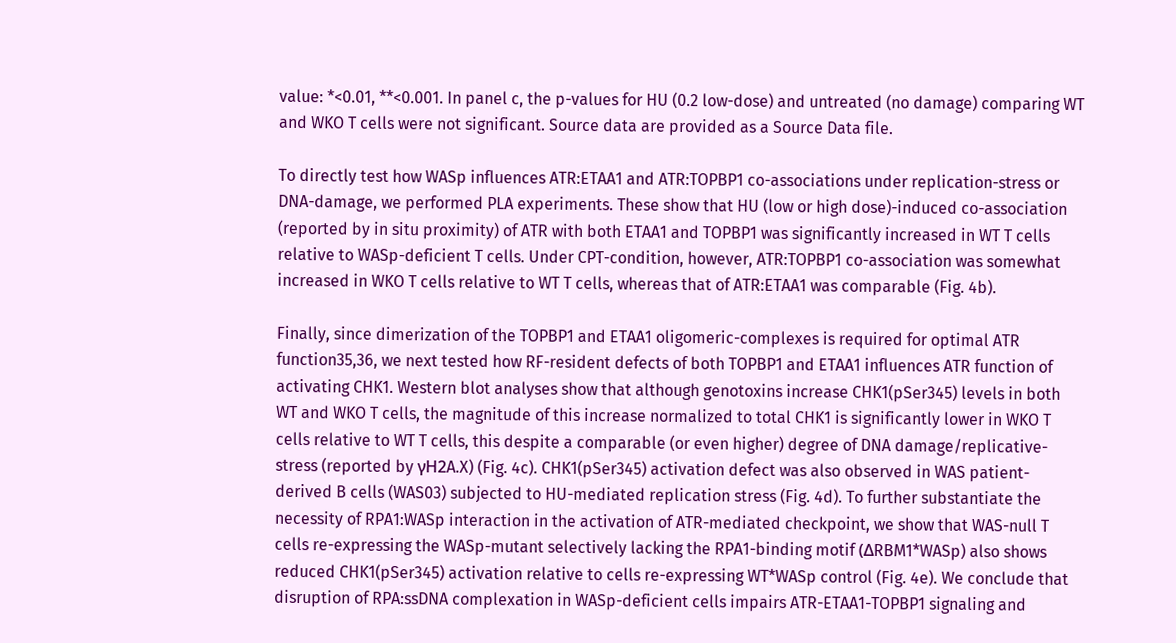value: *<0.01, **<0.001. In panel c, the p-values for HU (0.2 low-dose) and untreated (no damage) comparing WT and WKO T cells were not significant. Source data are provided as a Source Data file.

To directly test how WASp influences ATR:ETAA1 and ATR:TOPBP1 co-associations under replication-stress or DNA-damage, we performed PLA experiments. These show that HU (low or high dose)-induced co-association (reported by in situ proximity) of ATR with both ETAA1 and TOPBP1 was significantly increased in WT T cells relative to WASp-deficient T cells. Under CPT-condition, however, ATR:TOPBP1 co-association was somewhat increased in WKO T cells relative to WT T cells, whereas that of ATR:ETAA1 was comparable (Fig. 4b).

Finally, since dimerization of the TOPBP1 and ETAA1 oligomeric-complexes is required for optimal ATR function35,36, we next tested how RF-resident defects of both TOPBP1 and ETAA1 influences ATR function of activating CHK1. Western blot analyses show that although genotoxins increase CHK1(pSer345) levels in both WT and WKO T cells, the magnitude of this increase normalized to total CHK1 is significantly lower in WKO T cells relative to WT T cells, this despite a comparable (or even higher) degree of DNA damage/replicative-stress (reported by γH2A.X) (Fig. 4c). CHK1(pSer345) activation defect was also observed in WAS patient-derived B cells (WAS03) subjected to HU-mediated replication stress (Fig. 4d). To further substantiate the necessity of RPA1:WASp interaction in the activation of ATR-mediated checkpoint, we show that WAS-null T cells re-expressing the WASp-mutant selectively lacking the RPA1-binding motif (ΔRBM1*WASp) also shows reduced CHK1(pSer345) activation relative to cells re-expressing WT*WASp control (Fig. 4e). We conclude that disruption of RPA:ssDNA complexation in WASp-deficient cells impairs ATR-ETAA1-TOPBP1 signaling and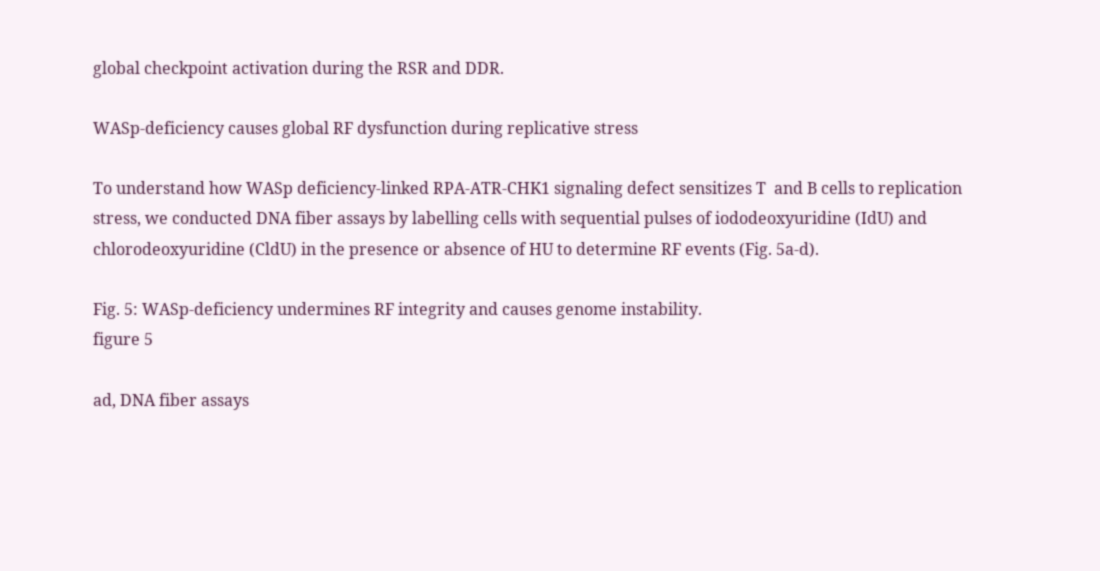global checkpoint activation during the RSR and DDR.

WASp-deficiency causes global RF dysfunction during replicative stress

To understand how WASp deficiency-linked RPA-ATR-CHK1 signaling defect sensitizes T  and B cells to replication stress, we conducted DNA fiber assays by labelling cells with sequential pulses of iododeoxyuridine (IdU) and chlorodeoxyuridine (CldU) in the presence or absence of HU to determine RF events (Fig. 5a-d).

Fig. 5: WASp-deficiency undermines RF integrity and causes genome instability.
figure 5

ad, DNA fiber assays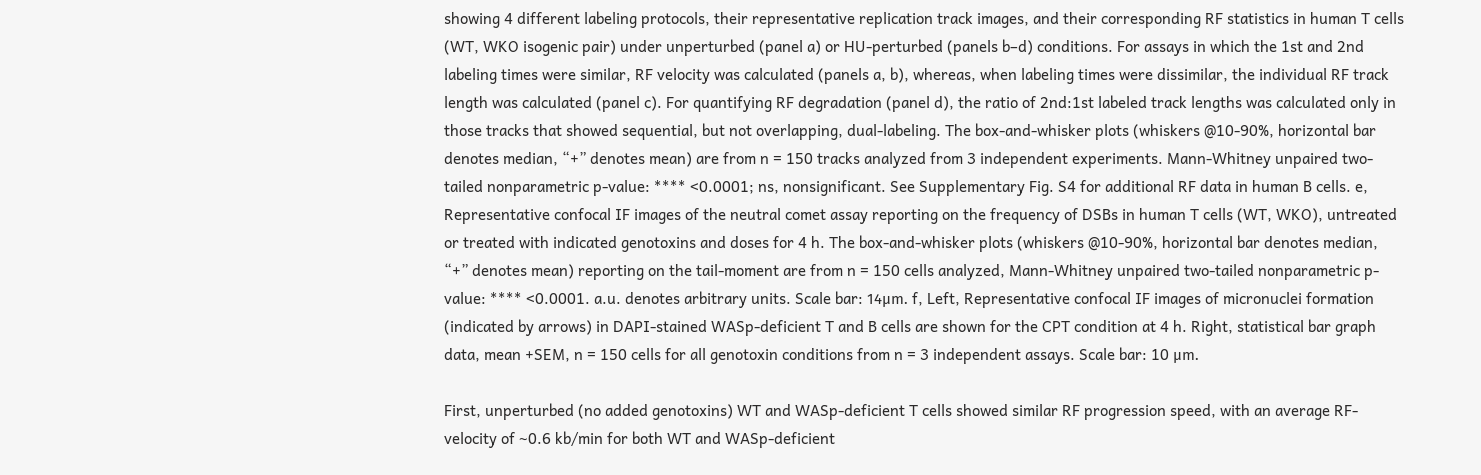showing 4 different labeling protocols, their representative replication track images, and their corresponding RF statistics in human T cells (WT, WKO isogenic pair) under unperturbed (panel a) or HU-perturbed (panels b–d) conditions. For assays in which the 1st and 2nd labeling times were similar, RF velocity was calculated (panels a, b), whereas, when labeling times were dissimilar, the individual RF track length was calculated (panel c). For quantifying RF degradation (panel d), the ratio of 2nd:1st labeled track lengths was calculated only in those tracks that showed sequential, but not overlapping, dual-labeling. The box-and-whisker plots (whiskers @10-90%, horizontal bar denotes median, “+” denotes mean) are from n = 150 tracks analyzed from 3 independent experiments. Mann-Whitney unpaired two-tailed nonparametric p-value: **** <0.0001; ns, nonsignificant. See Supplementary Fig. S4 for additional RF data in human B cells. e, Representative confocal IF images of the neutral comet assay reporting on the frequency of DSBs in human T cells (WT, WKO), untreated or treated with indicated genotoxins and doses for 4 h. The box-and-whisker plots (whiskers @10-90%, horizontal bar denotes median, “+” denotes mean) reporting on the tail-moment are from n = 150 cells analyzed, Mann-Whitney unpaired two-tailed nonparametric p-value: **** <0.0001. a.u. denotes arbitrary units. Scale bar: 14μm. f, Left, Representative confocal IF images of micronuclei formation (indicated by arrows) in DAPI-stained WASp-deficient T and B cells are shown for the CPT condition at 4 h. Right, statistical bar graph data, mean +SEM, n = 150 cells for all genotoxin conditions from n = 3 independent assays. Scale bar: 10 μm.

First, unperturbed (no added genotoxins) WT and WASp-deficient T cells showed similar RF progression speed, with an average RF-velocity of ~0.6 kb/min for both WT and WASp-deficient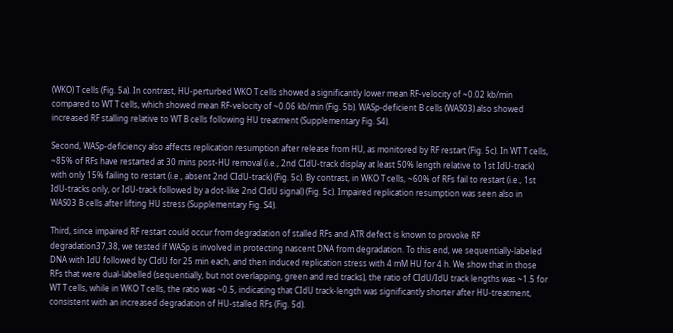(WKO) T cells (Fig. 5a). In contrast, HU-perturbed WKO T cells showed a significantly lower mean RF-velocity of ~0.02 kb/min compared to WT T cells, which showed mean RF-velocity of ~0.06 kb/min (Fig. 5b). WASp-deficient B cells (WAS03) also showed increased RF stalling relative to WT B cells following HU treatment (Supplementary Fig. S4).

Second, WASp-deficiency also affects replication resumption after release from HU, as monitored by RF restart (Fig. 5c). In WT T cells, ~85% of RFs have restarted at 30 mins post-HU removal (i.e., 2nd CIdU-track display at least 50% length relative to 1st IdU-track) with only 15% failing to restart (i.e., absent 2nd CIdU-track) (Fig. 5c). By contrast, in WKO T cells, ~60% of RFs fail to restart (i.e., 1st IdU-tracks only, or IdU-track followed by a dot-like 2nd CIdU signal) (Fig. 5c). Impaired replication resumption was seen also in WAS03 B cells after lifting HU stress (Supplementary Fig. S4).

Third, since impaired RF restart could occur from degradation of stalled RFs and ATR defect is known to provoke RF degradation37,38, we tested if WASp is involved in protecting nascent DNA from degradation. To this end, we sequentially-labeled DNA with IdU followed by CIdU for 25 min each, and then induced replication stress with 4 mM HU for 4 h. We show that in those RFs that were dual-labelled (sequentially, but not overlapping, green and red tracks), the ratio of CIdU/IdU track lengths was ~1.5 for WT T cells, while in WKO T cells, the ratio was ~0.5, indicating that CIdU track-length was significantly shorter after HU-treatment, consistent with an increased degradation of HU-stalled RFs (Fig. 5d).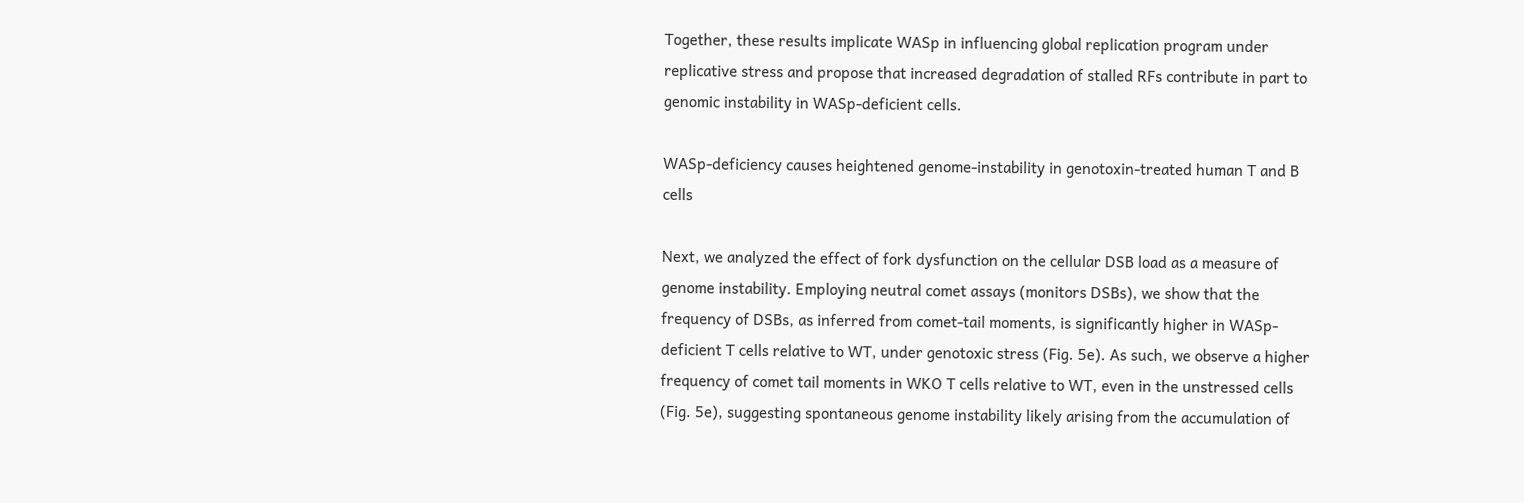Together, these results implicate WASp in influencing global replication program under replicative stress and propose that increased degradation of stalled RFs contribute in part to genomic instability in WASp-deficient cells.

WASp-deficiency causes heightened genome-instability in genotoxin-treated human T and B cells

Next, we analyzed the effect of fork dysfunction on the cellular DSB load as a measure of genome instability. Employing neutral comet assays (monitors DSBs), we show that the frequency of DSBs, as inferred from comet-tail moments, is significantly higher in WASp-deficient T cells relative to WT, under genotoxic stress (Fig. 5e). As such, we observe a higher frequency of comet tail moments in WKO T cells relative to WT, even in the unstressed cells (Fig. 5e), suggesting spontaneous genome instability likely arising from the accumulation of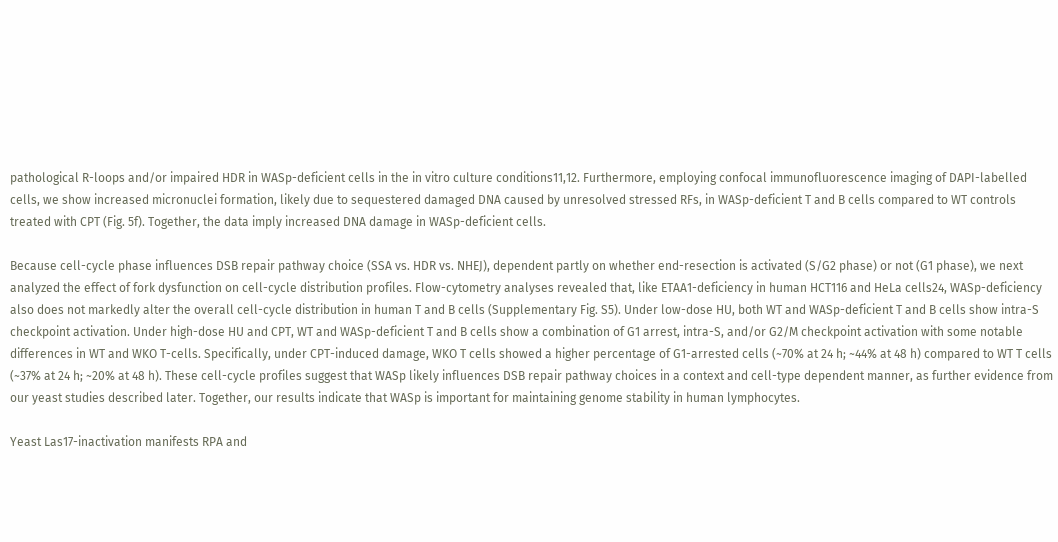pathological R-loops and/or impaired HDR in WASp-deficient cells in the in vitro culture conditions11,12. Furthermore, employing confocal immunofluorescence imaging of DAPI-labelled cells, we show increased micronuclei formation, likely due to sequestered damaged DNA caused by unresolved stressed RFs, in WASp-deficient T and B cells compared to WT controls treated with CPT (Fig. 5f). Together, the data imply increased DNA damage in WASp-deficient cells.

Because cell-cycle phase influences DSB repair pathway choice (SSA vs. HDR vs. NHEJ), dependent partly on whether end-resection is activated (S/G2 phase) or not (G1 phase), we next analyzed the effect of fork dysfunction on cell-cycle distribution profiles. Flow-cytometry analyses revealed that, like ETAA1-deficiency in human HCT116 and HeLa cells24, WASp-deficiency also does not markedly alter the overall cell-cycle distribution in human T and B cells (Supplementary Fig. S5). Under low-dose HU, both WT and WASp-deficient T and B cells show intra-S checkpoint activation. Under high-dose HU and CPT, WT and WASp-deficient T and B cells show a combination of G1 arrest, intra-S, and/or G2/M checkpoint activation with some notable differences in WT and WKO T-cells. Specifically, under CPT-induced damage, WKO T cells showed a higher percentage of G1-arrested cells (~70% at 24 h; ~44% at 48 h) compared to WT T cells (~37% at 24 h; ~20% at 48 h). These cell-cycle profiles suggest that WASp likely influences DSB repair pathway choices in a context and cell-type dependent manner, as further evidence from our yeast studies described later. Together, our results indicate that WASp is important for maintaining genome stability in human lymphocytes.

Yeast Las17-inactivation manifests RPA and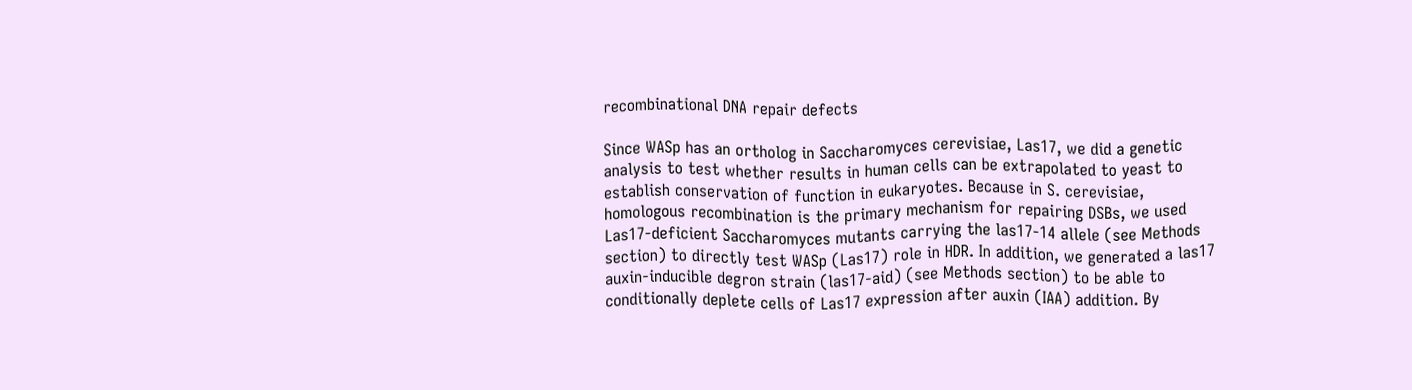recombinational DNA repair defects

Since WASp has an ortholog in Saccharomyces cerevisiae, Las17, we did a genetic analysis to test whether results in human cells can be extrapolated to yeast to establish conservation of function in eukaryotes. Because in S. cerevisiae, homologous recombination is the primary mechanism for repairing DSBs, we used Las17-deficient Saccharomyces mutants carrying the las17-14 allele (see Methods section) to directly test WASp (Las17) role in HDR. In addition, we generated a las17 auxin-inducible degron strain (las17-aid) (see Methods section) to be able to conditionally deplete cells of Las17 expression after auxin (IAA) addition. By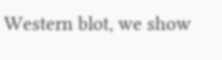Western blot, we show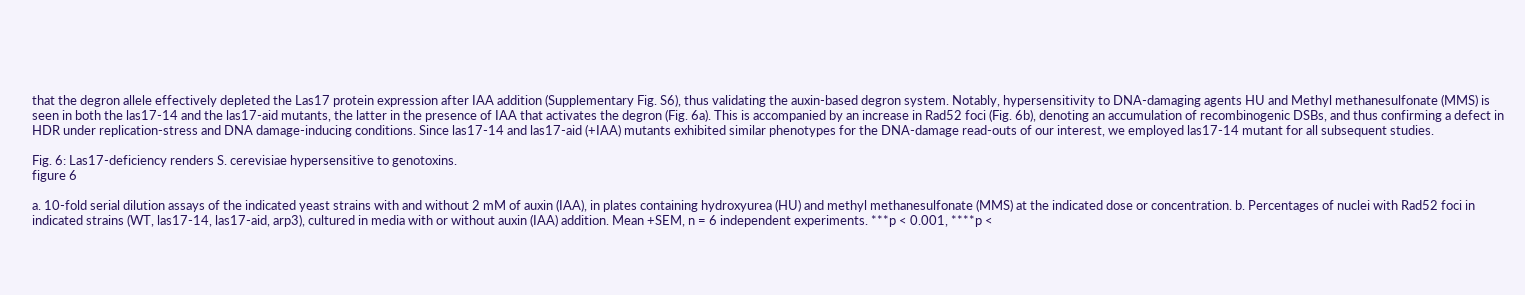that the degron allele effectively depleted the Las17 protein expression after IAA addition (Supplementary Fig. S6), thus validating the auxin-based degron system. Notably, hypersensitivity to DNA-damaging agents HU and Methyl methanesulfonate (MMS) is seen in both the las17-14 and the las17-aid mutants, the latter in the presence of IAA that activates the degron (Fig. 6a). This is accompanied by an increase in Rad52 foci (Fig. 6b), denoting an accumulation of recombinogenic DSBs, and thus confirming a defect in HDR under replication-stress and DNA damage-inducing conditions. Since las17-14 and las17-aid (+IAA) mutants exhibited similar phenotypes for the DNA-damage read-outs of our interest, we employed las17-14 mutant for all subsequent studies.

Fig. 6: Las17-deficiency renders S. cerevisiae hypersensitive to genotoxins.
figure 6

a. 10-fold serial dilution assays of the indicated yeast strains with and without 2 mM of auxin (IAA), in plates containing hydroxyurea (HU) and methyl methanesulfonate (MMS) at the indicated dose or concentration. b. Percentages of nuclei with Rad52 foci in indicated strains (WT, las17-14, las17-aid, arp3), cultured in media with or without auxin (IAA) addition. Mean +SEM, n = 6 independent experiments. ***p < 0.001, ****p <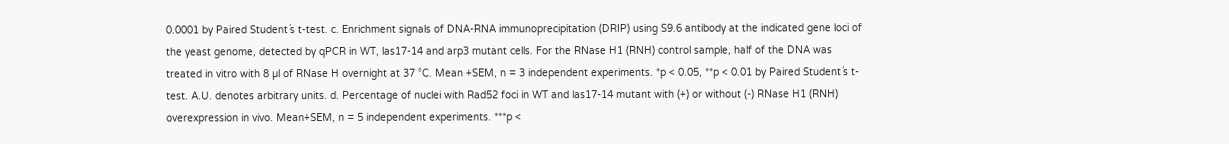0.0001 by Paired Student´s t-test. c. Enrichment signals of DNA-RNA immunoprecipitation (DRIP) using S9.6 antibody at the indicated gene loci of the yeast genome, detected by qPCR in WT, las17-14 and arp3 mutant cells. For the RNase H1 (RNH) control sample, half of the DNA was treated in vitro with 8 µl of RNase H overnight at 37 °C. Mean +SEM, n = 3 independent experiments. *p < 0.05, **p < 0.01 by Paired Student´s t-test. A.U. denotes arbitrary units. d. Percentage of nuclei with Rad52 foci in WT and las17-14 mutant with (+) or without (-) RNase H1 (RNH) overexpression in vivo. Mean+SEM, n = 5 independent experiments. ***p <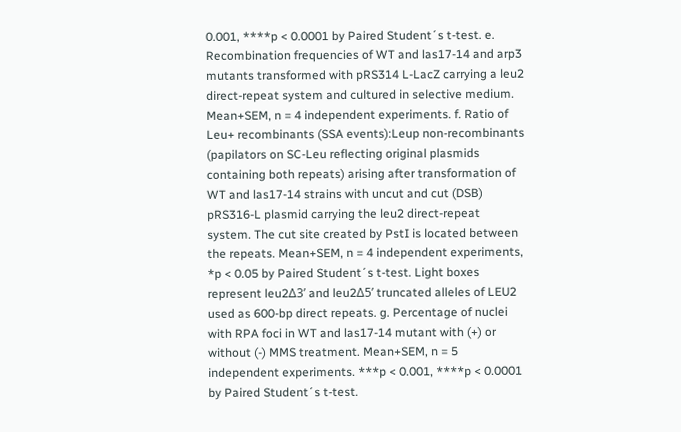0.001, ****p < 0.0001 by Paired Student´s t-test. e. Recombination frequencies of WT and las17-14 and arp3 mutants transformed with pRS314 L-LacZ carrying a leu2 direct-repeat system and cultured in selective medium. Mean+SEM, n = 4 independent experiments. f. Ratio of Leu+ recombinants (SSA events):Leup non-recombinants (papilators on SC-Leu reflecting original plasmids containing both repeats) arising after transformation of WT and las17-14 strains with uncut and cut (DSB) pRS316-L plasmid carrying the leu2 direct-repeat system. The cut site created by PstI is located between the repeats. Mean+SEM, n = 4 independent experiments, *p < 0.05 by Paired Student´s t-test. Light boxes represent leu2Δ3’ and leu2Δ5’ truncated alleles of LEU2 used as 600-bp direct repeats. g. Percentage of nuclei with RPA foci in WT and las17-14 mutant with (+) or without (-) MMS treatment. Mean+SEM, n = 5 independent experiments. ***p < 0.001, ****p < 0.0001 by Paired Student´s t-test.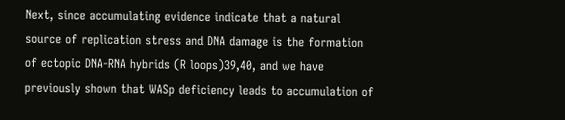Next, since accumulating evidence indicate that a natural source of replication stress and DNA damage is the formation of ectopic DNA-RNA hybrids (R loops)39,40, and we have previously shown that WASp deficiency leads to accumulation of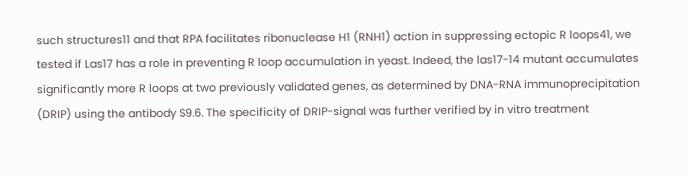such structures11 and that RPA facilitates ribonuclease H1 (RNH1) action in suppressing ectopic R loops41, we tested if Las17 has a role in preventing R loop accumulation in yeast. Indeed, the las17-14 mutant accumulates significantly more R loops at two previously validated genes, as determined by DNA-RNA immunoprecipitation (DRIP) using the antibody S9.6. The specificity of DRIP-signal was further verified by in vitro treatment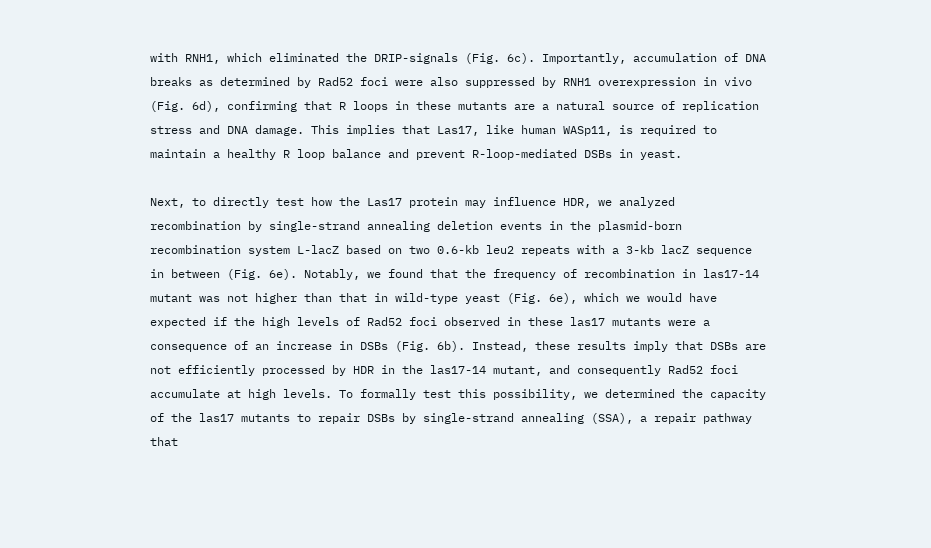with RNH1, which eliminated the DRIP-signals (Fig. 6c). Importantly, accumulation of DNA breaks as determined by Rad52 foci were also suppressed by RNH1 overexpression in vivo (Fig. 6d), confirming that R loops in these mutants are a natural source of replication stress and DNA damage. This implies that Las17, like human WASp11, is required to maintain a healthy R loop balance and prevent R-loop-mediated DSBs in yeast.

Next, to directly test how the Las17 protein may influence HDR, we analyzed recombination by single-strand annealing deletion events in the plasmid-born recombination system L-lacZ based on two 0.6-kb leu2 repeats with a 3-kb lacZ sequence in between (Fig. 6e). Notably, we found that the frequency of recombination in las17-14 mutant was not higher than that in wild-type yeast (Fig. 6e), which we would have expected if the high levels of Rad52 foci observed in these las17 mutants were a consequence of an increase in DSBs (Fig. 6b). Instead, these results imply that DSBs are not efficiently processed by HDR in the las17-14 mutant, and consequently Rad52 foci accumulate at high levels. To formally test this possibility, we determined the capacity of the las17 mutants to repair DSBs by single-strand annealing (SSA), a repair pathway that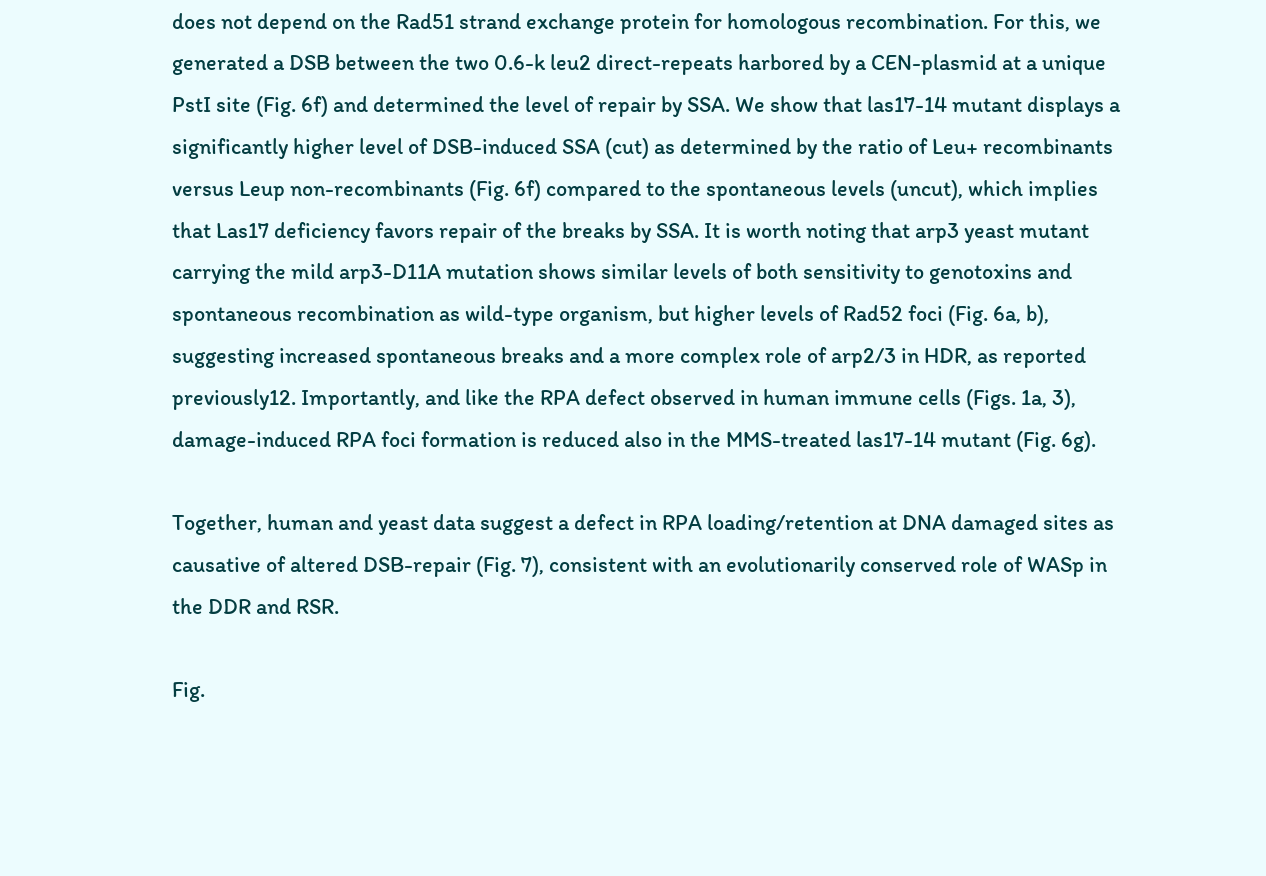does not depend on the Rad51 strand exchange protein for homologous recombination. For this, we generated a DSB between the two 0.6-k leu2 direct-repeats harbored by a CEN-plasmid at a unique PstI site (Fig. 6f) and determined the level of repair by SSA. We show that las17-14 mutant displays a significantly higher level of DSB-induced SSA (cut) as determined by the ratio of Leu+ recombinants versus Leup non-recombinants (Fig. 6f) compared to the spontaneous levels (uncut), which implies that Las17 deficiency favors repair of the breaks by SSA. It is worth noting that arp3 yeast mutant carrying the mild arp3-D11A mutation shows similar levels of both sensitivity to genotoxins and spontaneous recombination as wild-type organism, but higher levels of Rad52 foci (Fig. 6a, b), suggesting increased spontaneous breaks and a more complex role of arp2/3 in HDR, as reported previously12. Importantly, and like the RPA defect observed in human immune cells (Figs. 1a, 3), damage-induced RPA foci formation is reduced also in the MMS-treated las17-14 mutant (Fig. 6g).

Together, human and yeast data suggest a defect in RPA loading/retention at DNA damaged sites as causative of altered DSB-repair (Fig. 7), consistent with an evolutionarily conserved role of WASp in the DDR and RSR.

Fig.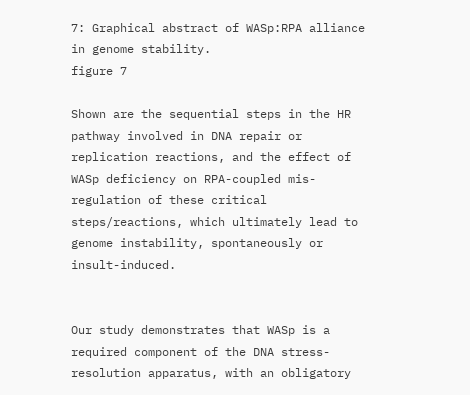7: Graphical abstract of WASp:RPA alliance in genome stability.
figure 7

Shown are the sequential steps in the HR pathway involved in DNA repair or replication reactions, and the effect of WASp deficiency on RPA-coupled mis-regulation of these critical steps/reactions, which ultimately lead to genome instability, spontaneously or insult-induced.


Our study demonstrates that WASp is a required component of the DNA stress-resolution apparatus, with an obligatory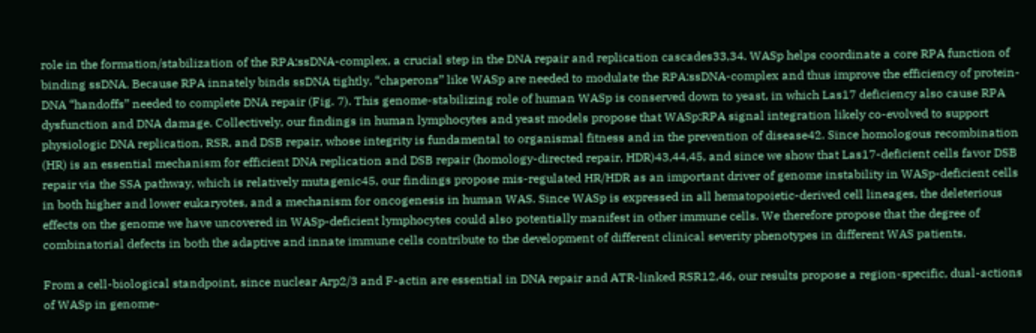role in the formation/stabilization of the RPA:ssDNA-complex, a crucial step in the DNA repair and replication cascades33,34. WASp helps coordinate a core RPA function of binding ssDNA. Because RPA innately binds ssDNA tightly, “chaperons” like WASp are needed to modulate the RPA:ssDNA-complex and thus improve the efficiency of protein-DNA “handoffs” needed to complete DNA repair (Fig. 7). This genome-stabilizing role of human WASp is conserved down to yeast, in which Las17 deficiency also cause RPA dysfunction and DNA damage. Collectively, our findings in human lymphocytes and yeast models propose that WASp:RPA signal integration likely co-evolved to support physiologic DNA replication, RSR, and DSB repair, whose integrity is fundamental to organismal fitness and in the prevention of disease42. Since homologous recombination (HR) is an essential mechanism for efficient DNA replication and DSB repair (homology-directed repair, HDR)43,44,45, and since we show that Las17-deficient cells favor DSB repair via the SSA pathway, which is relatively mutagenic45, our findings propose mis-regulated HR/HDR as an important driver of genome instability in WASp-deficient cells in both higher and lower eukaryotes, and a mechanism for oncogenesis in human WAS. Since WASp is expressed in all hematopoietic-derived cell lineages, the deleterious effects on the genome we have uncovered in WASp-deficient lymphocytes could also potentially manifest in other immune cells. We therefore propose that the degree of combinatorial defects in both the adaptive and innate immune cells contribute to the development of different clinical severity phenotypes in different WAS patients.

From a cell-biological standpoint, since nuclear Arp2/3 and F-actin are essential in DNA repair and ATR-linked RSR12,46, our results propose a region-specific, dual-actions of WASp in genome-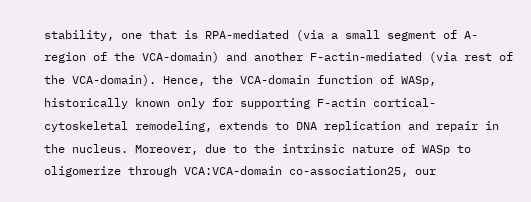stability, one that is RPA-mediated (via a small segment of A-region of the VCA-domain) and another F-actin-mediated (via rest of the VCA-domain). Hence, the VCA-domain function of WASp, historically known only for supporting F-actin cortical-cytoskeletal remodeling, extends to DNA replication and repair in the nucleus. Moreover, due to the intrinsic nature of WASp to oligomerize through VCA:VCA-domain co-association25, our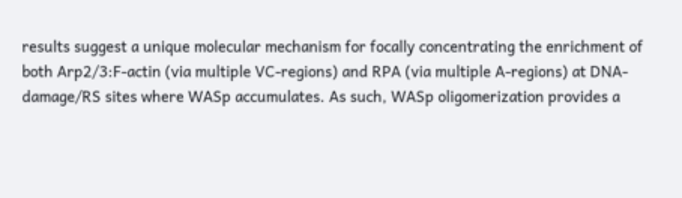results suggest a unique molecular mechanism for focally concentrating the enrichment of both Arp2/3:F-actin (via multiple VC-regions) and RPA (via multiple A-regions) at DNA-damage/RS sites where WASp accumulates. As such, WASp oligomerization provides a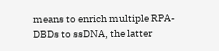means to enrich multiple RPA-DBDs to ssDNA, the latter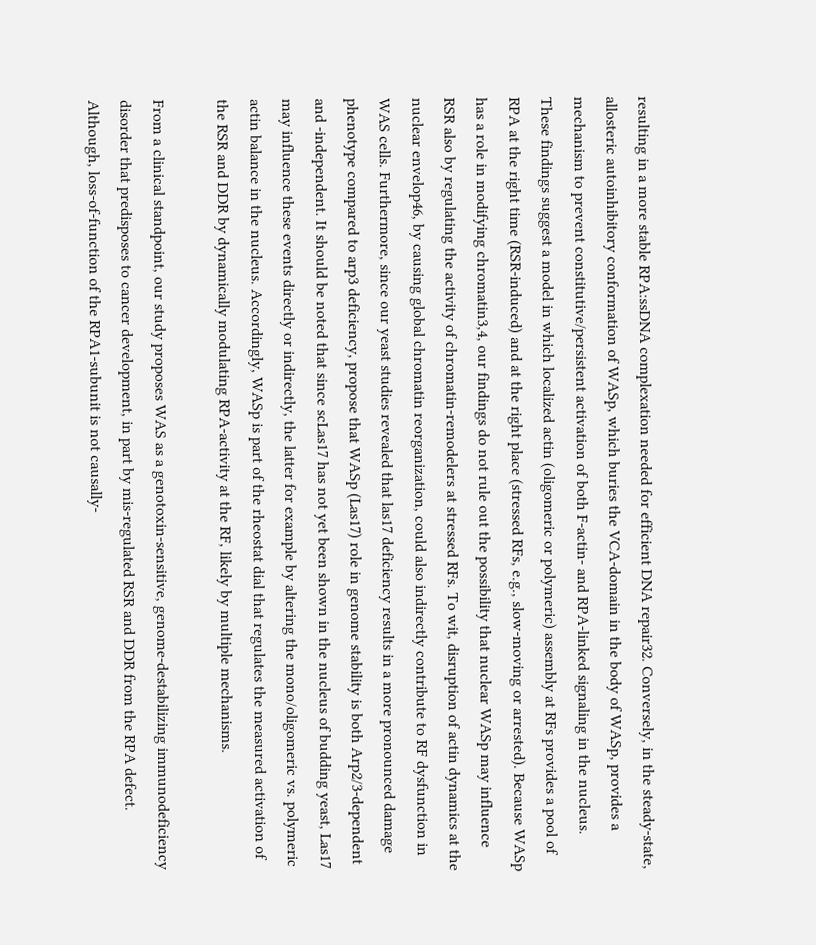resulting in a more stable RPA:ssDNA complexation needed for efficient DNA repair32. Conversely, in the steady-state, allosteric autoinhibitory conformation of WASp, which buries the VCA-domain in the body of WASp, provides a mechanism to prevent constitutive/persistent activation of both F-actin- and RPA-linked signaling in the nucleus. These findings suggest a model in which localized actin (oligomeric or polymeric) assembly at RFs provides a pool of RPA at the right time (RSR-induced) and at the right place (stressed RFs, e.g., slow-moving or arrested). Because WASp has a role in modifying chromatin3,4, our findings do not rule out the possibility that nuclear WASp may influence RSR also by regulating the activity of chromatin-remodelers at stressed RFs. To wit, disruption of actin dynamics at the nuclear envelop46, by causing global chromatin reorganization, could also indirectly contribute to RF dysfunction in WAS cells. Furthermore, since our yeast studies revealed that las17 deficiency results in a more pronounced damage phenotype compared to arp3 deficiency, propose that WASp (Las17) role in genome stability is both Arp2/3-dependent and -independent. It should be noted that since scLas17 has not yet been shown in the nucleus of budding yeast, Las17 may influence these events directly or indirectly, the latter for example by altering the mono/oligomeric vs. polymeric actin balance in the nucleus. Accordingly, WASp is part of the rheostat dial that regulates the measured activation of the RSR and DDR by dynamically modulating RPA-activity at the RF, likely by multiple mechanisms.

From a clinical standpoint, our study proposes WAS as a genotoxin-sensitive, genome-destabilizing immunodeficiency disorder that predisposes to cancer development, in part by mis-regulated RSR and DDR from the RPA defect. Although, loss-of-function of the RPA1-subunit is not causally-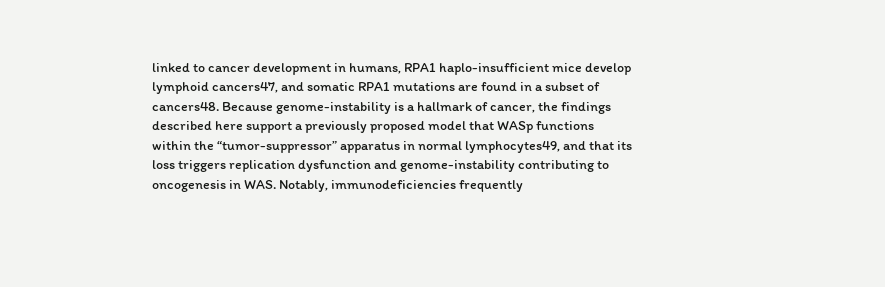linked to cancer development in humans, RPA1 haplo-insufficient mice develop lymphoid cancers47, and somatic RPA1 mutations are found in a subset of cancers48. Because genome-instability is a hallmark of cancer, the findings described here support a previously proposed model that WASp functions within the “tumor-suppressor” apparatus in normal lymphocytes49, and that its loss triggers replication dysfunction and genome-instability contributing to oncogenesis in WAS. Notably, immunodeficiencies frequently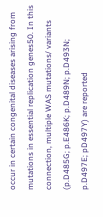occur in certain congenital diseases arising from mutations in essential replication genes50. In this connection, multiple WAS mutations/ variants (p.D485G; p.E486K; p.D489N; p.D493N; p.D497E; pD497Y) are reported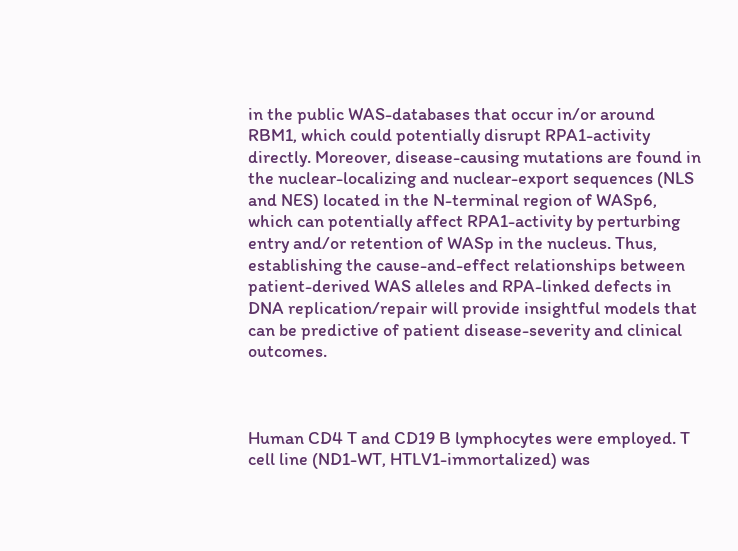in the public WAS-databases that occur in/or around RBM1, which could potentially disrupt RPA1-activity directly. Moreover, disease-causing mutations are found in the nuclear-localizing and nuclear-export sequences (NLS and NES) located in the N-terminal region of WASp6, which can potentially affect RPA1-activity by perturbing entry and/or retention of WASp in the nucleus. Thus, establishing the cause-and-effect relationships between patient-derived WAS alleles and RPA-linked defects in DNA replication/repair will provide insightful models that can be predictive of patient disease-severity and clinical outcomes.



Human CD4 T and CD19 B lymphocytes were employed. T cell line (ND1-WT, HTLV1-immortalized) was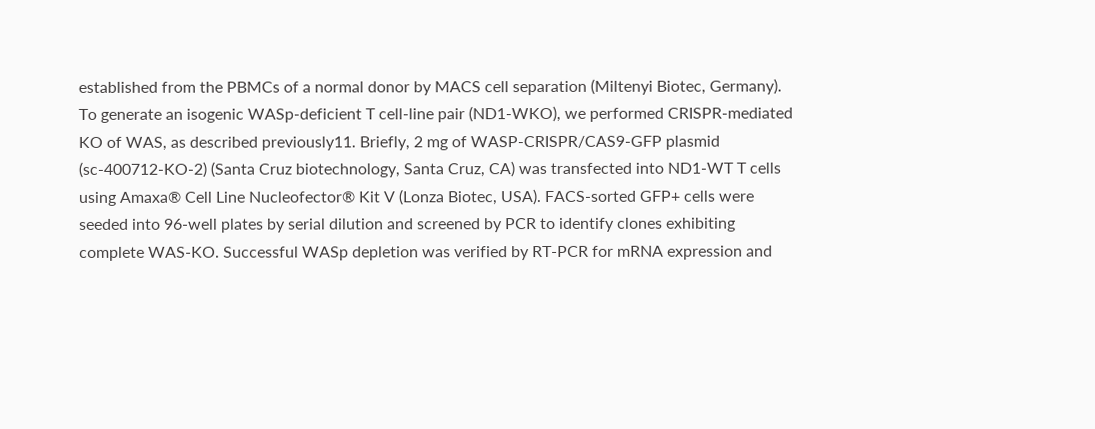established from the PBMCs of a normal donor by MACS cell separation (Miltenyi Biotec, Germany). To generate an isogenic WASp-deficient T cell-line pair (ND1-WKO), we performed CRISPR-mediated KO of WAS, as described previously11. Briefly, 2 mg of WASP-CRISPR/CAS9-GFP plasmid (sc-400712-KO-2) (Santa Cruz biotechnology, Santa Cruz, CA) was transfected into ND1-WT T cells using Amaxa® Cell Line Nucleofector® Kit V (Lonza Biotec, USA). FACS-sorted GFP+ cells were seeded into 96-well plates by serial dilution and screened by PCR to identify clones exhibiting complete WAS-KO. Successful WASp depletion was verified by RT-PCR for mRNA expression and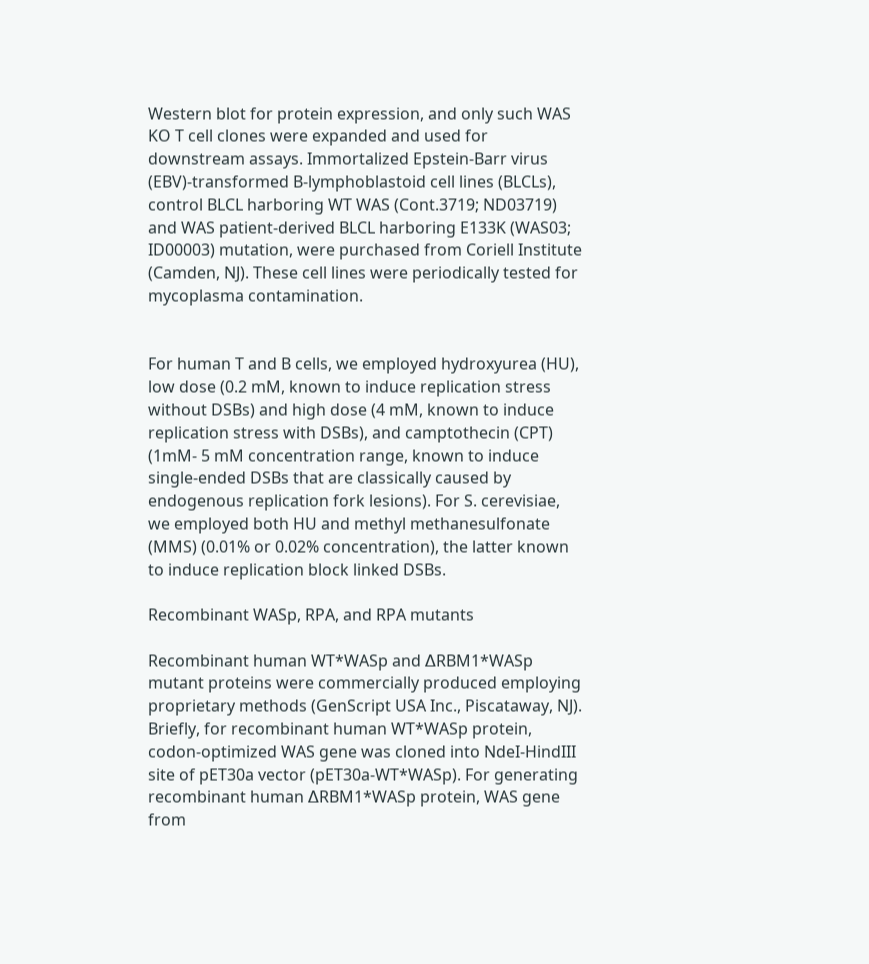Western blot for protein expression, and only such WAS KO T cell clones were expanded and used for downstream assays. Immortalized Epstein-Barr virus (EBV)-transformed B-lymphoblastoid cell lines (BLCLs), control BLCL harboring WT WAS (Cont.3719; ND03719) and WAS patient-derived BLCL harboring E133K (WAS03; ID00003) mutation, were purchased from Coriell Institute (Camden, NJ). These cell lines were periodically tested for mycoplasma contamination.


For human T and B cells, we employed hydroxyurea (HU), low dose (0.2 mM, known to induce replication stress without DSBs) and high dose (4 mM, known to induce replication stress with DSBs), and camptothecin (CPT) (1mM- 5 mM concentration range, known to induce single-ended DSBs that are classically caused by endogenous replication fork lesions). For S. cerevisiae, we employed both HU and methyl methanesulfonate (MMS) (0.01% or 0.02% concentration), the latter known to induce replication block linked DSBs.

Recombinant WASp, RPA, and RPA mutants

Recombinant human WT*WASp and ∆RBM1*WASp mutant proteins were commercially produced employing proprietary methods (GenScript USA Inc., Piscataway, NJ). Briefly, for recombinant human WT*WASp protein, codon-optimized WAS gene was cloned into NdeI-HindIII site of pET30a vector (pET30a-WT*WASp). For generating recombinant human ∆RBM1*WASp protein, WAS gene from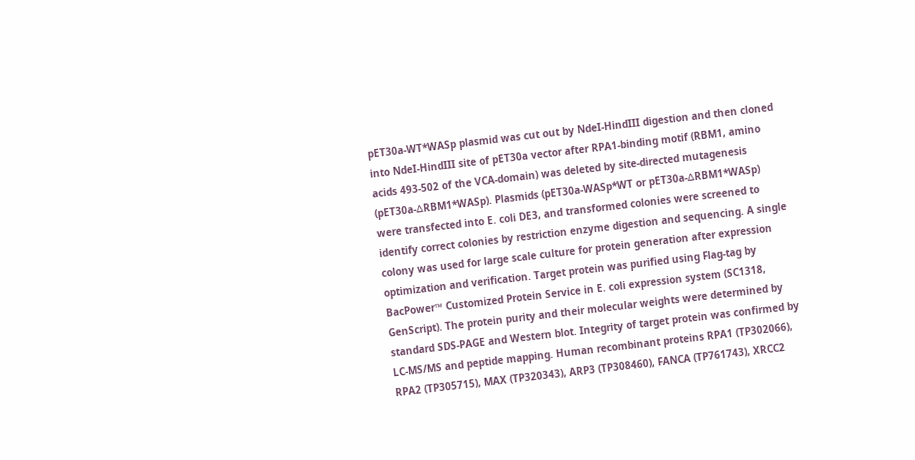pET30a-WT*WASp plasmid was cut out by NdeI-HindIII digestion and then cloned into NdeI-HindIII site of pET30a vector after RPA1-binding motif (RBM1, amino acids 493-502 of the VCA-domain) was deleted by site-directed mutagenesis (pET30a-∆RBM1*WASp). Plasmids (pET30a-WASp*WT or pET30a-∆RBM1*WASp) were transfected into E. coli DE3, and transformed colonies were screened to identify correct colonies by restriction enzyme digestion and sequencing. A single colony was used for large scale culture for protein generation after expression optimization and verification. Target protein was purified using Flag-tag by BacPower™ Customized Protein Service in E. coli expression system (SC1318, GenScript). The protein purity and their molecular weights were determined by standard SDS-PAGE and Western blot. Integrity of target protein was confirmed by LC-MS/MS and peptide mapping. Human recombinant proteins RPA1 (TP302066), RPA2 (TP305715), MAX (TP320343), ARP3 (TP308460), FANCA (TP761743), XRCC2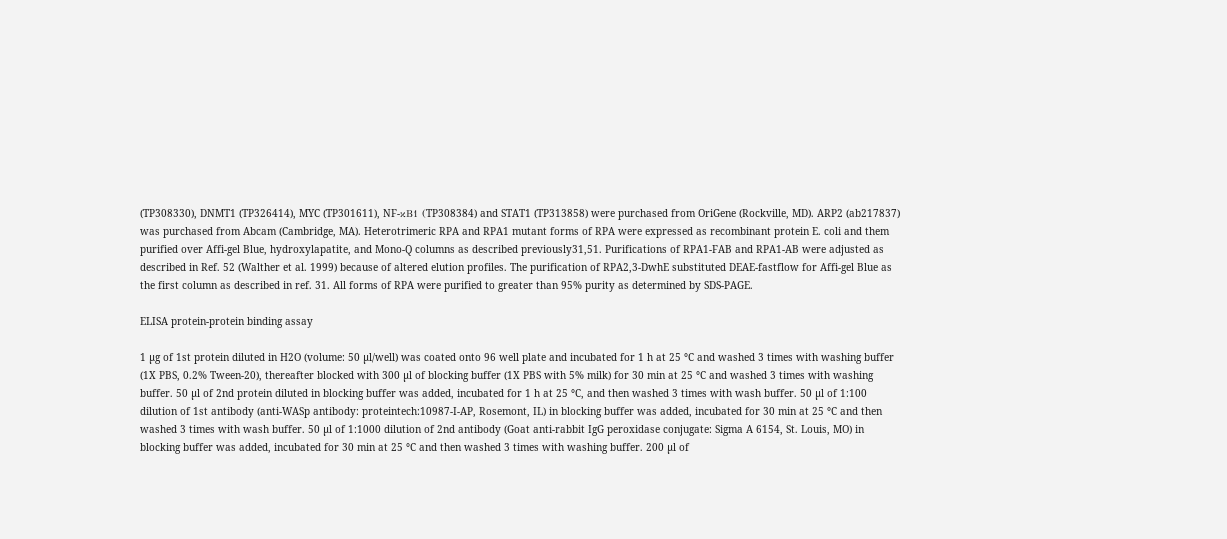(TP308330), DNMT1 (TP326414), MYC (TP301611), NF-κB1 (TP308384) and STAT1 (TP313858) were purchased from OriGene (Rockville, MD). ARP2 (ab217837) was purchased from Abcam (Cambridge, MA). Heterotrimeric RPA and RPA1 mutant forms of RPA were expressed as recombinant protein E. coli and them purified over Affi-gel Blue, hydroxylapatite, and Mono-Q columns as described previously31,51. Purifications of RPA1-FAB and RPA1-AB were adjusted as described in Ref. 52 (Walther et al. 1999) because of altered elution profiles. The purification of RPA2,3-DwhE substituted DEAE-fastflow for Affi-gel Blue as the first column as described in ref. 31. All forms of RPA were purified to greater than 95% purity as determined by SDS-PAGE.

ELISA protein-protein binding assay

1 µg of 1st protein diluted in H2O (volume: 50 µl/well) was coated onto 96 well plate and incubated for 1 h at 25 °C and washed 3 times with washing buffer (1X PBS, 0.2% Tween-20), thereafter blocked with 300 µl of blocking buffer (1X PBS with 5% milk) for 30 min at 25 °C and washed 3 times with washing buffer. 50 µl of 2nd protein diluted in blocking buffer was added, incubated for 1 h at 25 °C, and then washed 3 times with wash buffer. 50 µl of 1:100 dilution of 1st antibody (anti-WASp antibody: proteintech:10987-I-AP, Rosemont, IL) in blocking buffer was added, incubated for 30 min at 25 °C and then washed 3 times with wash buffer. 50 µl of 1:1000 dilution of 2nd antibody (Goat anti-rabbit IgG peroxidase conjugate: Sigma A 6154, St. Louis, MO) in blocking buffer was added, incubated for 30 min at 25 °C and then washed 3 times with washing buffer. 200 µl of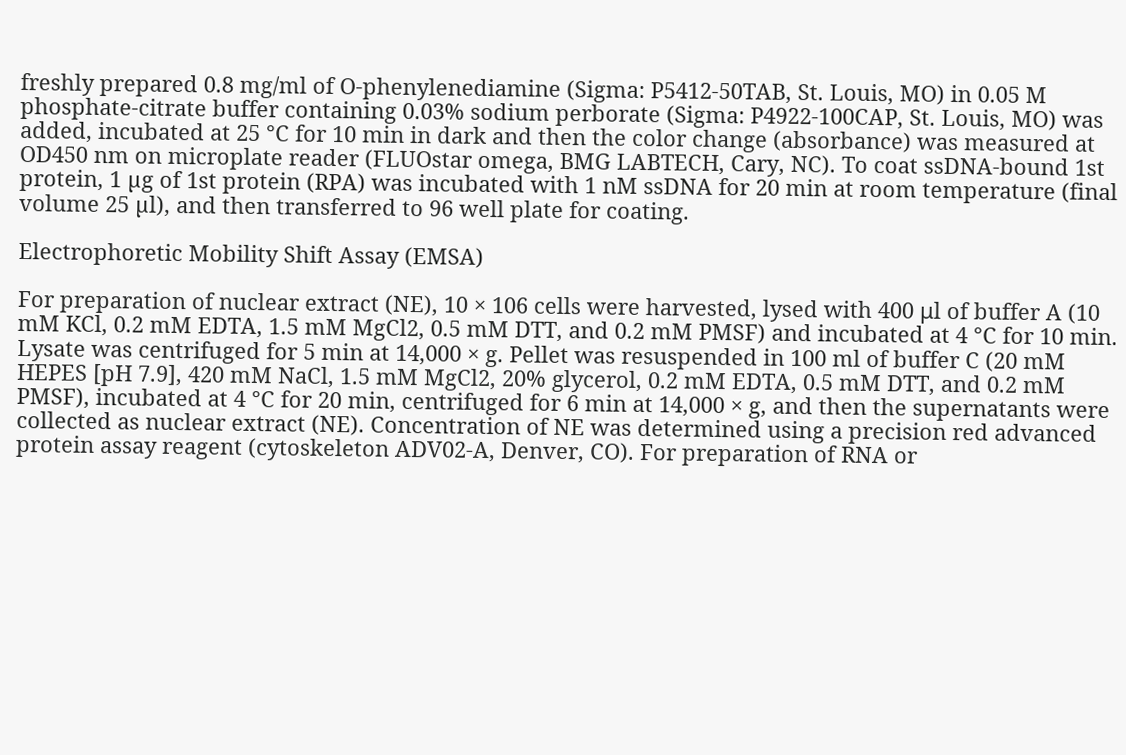freshly prepared 0.8 mg/ml of O-phenylenediamine (Sigma: P5412-50TAB, St. Louis, MO) in 0.05 M phosphate-citrate buffer containing 0.03% sodium perborate (Sigma: P4922-100CAP, St. Louis, MO) was added, incubated at 25 °C for 10 min in dark and then the color change (absorbance) was measured at OD450 nm on microplate reader (FLUOstar omega, BMG LABTECH, Cary, NC). To coat ssDNA-bound 1st protein, 1 µg of 1st protein (RPA) was incubated with 1 nM ssDNA for 20 min at room temperature (final volume 25 µl), and then transferred to 96 well plate for coating.

Electrophoretic Mobility Shift Assay (EMSA)

For preparation of nuclear extract (NE), 10 × 106 cells were harvested, lysed with 400 μl of buffer A (10 mM KCl, 0.2 mM EDTA, 1.5 mM MgCl2, 0.5 mM DTT, and 0.2 mM PMSF) and incubated at 4 °C for 10 min. Lysate was centrifuged for 5 min at 14,000 × g. Pellet was resuspended in 100 ml of buffer C (20 mM HEPES [pH 7.9], 420 mM NaCl, 1.5 mM MgCl2, 20% glycerol, 0.2 mM EDTA, 0.5 mM DTT, and 0.2 mM PMSF), incubated at 4 °C for 20 min, centrifuged for 6 min at 14,000 × g, and then the supernatants were collected as nuclear extract (NE). Concentration of NE was determined using a precision red advanced protein assay reagent (cytoskeleton ADV02-A, Denver, CO). For preparation of RNA or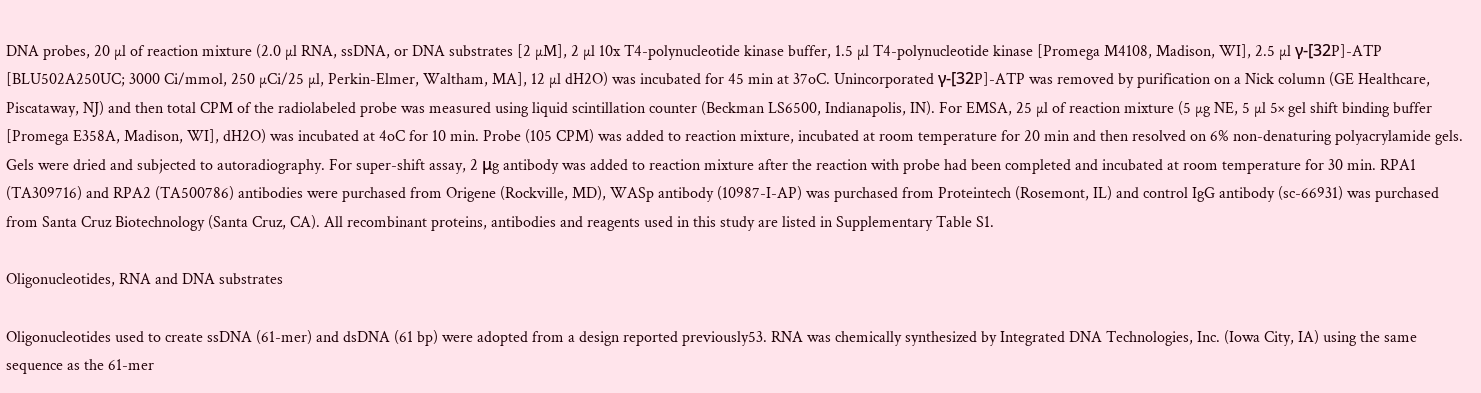DNA probes, 20 µl of reaction mixture (2.0 µl RNA, ssDNA, or DNA substrates [2 µM], 2 µl 10x T4-polynucleotide kinase buffer, 1.5 µl T4-polynucleotide kinase [Promega M4108, Madison, WI], 2.5 µl γ-[32P]-ATP [BLU502A250UC; 3000 Ci/mmol, 250 µCi/25 µl, Perkin-Elmer, Waltham, MA], 12 µl dH2O) was incubated for 45 min at 37oC. Unincorporated γ-[32P]-ATP was removed by purification on a Nick column (GE Healthcare, Piscataway, NJ) and then total CPM of the radiolabeled probe was measured using liquid scintillation counter (Beckman LS6500, Indianapolis, IN). For EMSA, 25 µl of reaction mixture (5 µg NE, 5 µl 5× gel shift binding buffer [Promega E358A, Madison, WI], dH2O) was incubated at 4oC for 10 min. Probe (105 CPM) was added to reaction mixture, incubated at room temperature for 20 min and then resolved on 6% non-denaturing polyacrylamide gels. Gels were dried and subjected to autoradiography. For super-shift assay, 2 μg antibody was added to reaction mixture after the reaction with probe had been completed and incubated at room temperature for 30 min. RPA1 (TA309716) and RPA2 (TA500786) antibodies were purchased from Origene (Rockville, MD), WASp antibody (10987-I-AP) was purchased from Proteintech (Rosemont, IL) and control IgG antibody (sc-66931) was purchased from Santa Cruz Biotechnology (Santa Cruz, CA). All recombinant proteins, antibodies and reagents used in this study are listed in Supplementary Table S1.

Oligonucleotides, RNA and DNA substrates

Oligonucleotides used to create ssDNA (61-mer) and dsDNA (61 bp) were adopted from a design reported previously53. RNA was chemically synthesized by Integrated DNA Technologies, Inc. (Iowa City, IA) using the same sequence as the 61-mer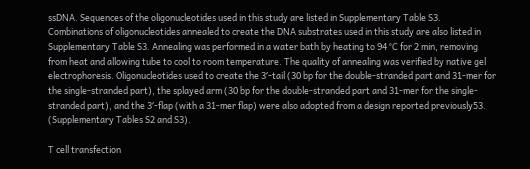ssDNA. Sequences of the oligonucleotides used in this study are listed in Supplementary Table S3. Combinations of oligonucleotides annealed to create the DNA substrates used in this study are also listed in Supplementary Table S3. Annealing was performed in a water bath by heating to 94 °C for 2 min, removing from heat and allowing tube to cool to room temperature. The quality of annealing was verified by native gel electrophoresis. Oligonucleotides used to create the 3′-tail (30 bp for the double-stranded part and 31-mer for the single-stranded part), the splayed arm (30 bp for the double-stranded part and 31-mer for the single-stranded part), and the 3′-flap (with a 31-mer flap) were also adopted from a design reported previously53. (Supplementary Tables S2 and S3).

T cell transfection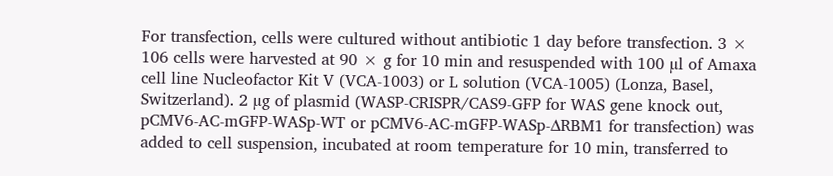For transfection, cells were cultured without antibiotic 1 day before transfection. 3 × 106 cells were harvested at 90 × g for 10 min and resuspended with 100 µl of Amaxa cell line Nucleofactor Kit V (VCA-1003) or L solution (VCA-1005) (Lonza, Basel, Switzerland). 2 µg of plasmid (WASP-CRISPR/CAS9-GFP for WAS gene knock out, pCMV6-AC-mGFP-WASp-WT or pCMV6-AC-mGFP-WASp-∆RBM1 for transfection) was added to cell suspension, incubated at room temperature for 10 min, transferred to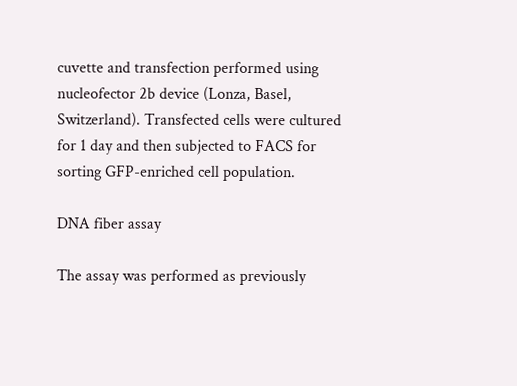cuvette and transfection performed using nucleofector 2b device (Lonza, Basel, Switzerland). Transfected cells were cultured for 1 day and then subjected to FACS for sorting GFP-enriched cell population.

DNA fiber assay

The assay was performed as previously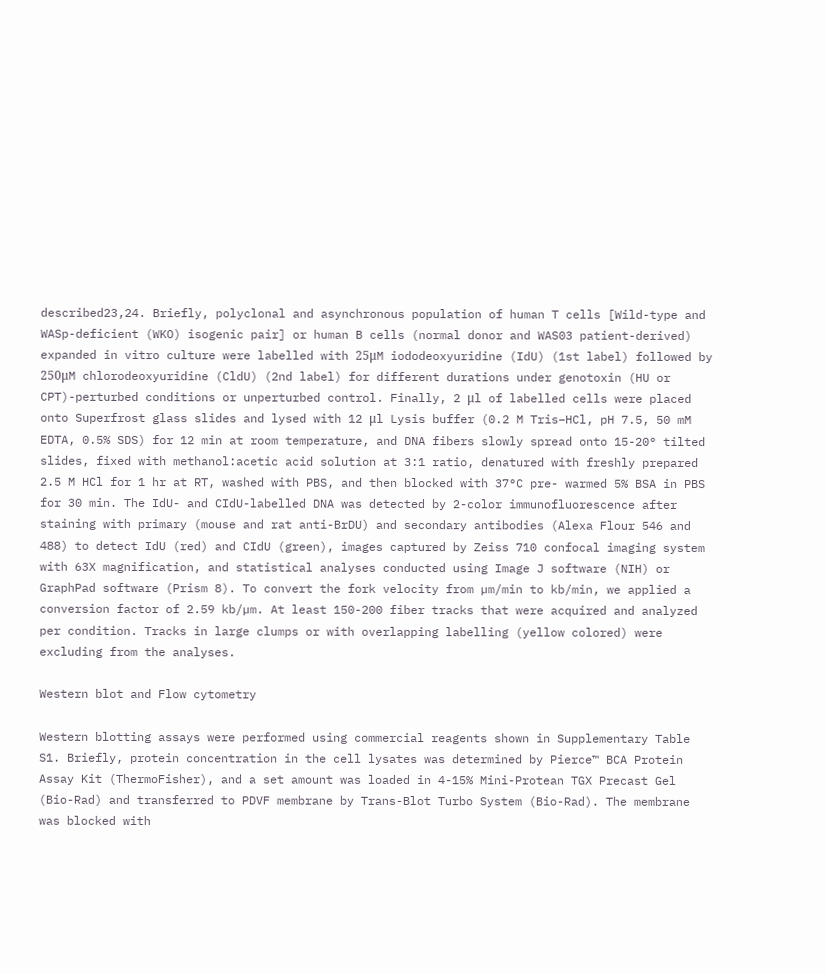described23,24. Briefly, polyclonal and asynchronous population of human T cells [Wild-type and WASp-deficient (WKO) isogenic pair] or human B cells (normal donor and WAS03 patient-derived) expanded in vitro culture were labelled with 25μM iododeoxyuridine (IdU) (1st label) followed by 250μM chlorodeoxyuridine (CldU) (2nd label) for different durations under genotoxin (HU or CPT)-perturbed conditions or unperturbed control. Finally, 2 μl of labelled cells were placed onto Superfrost glass slides and lysed with 12 μl Lysis buffer (0.2 M Tris–HCl, pH 7.5, 50 mM EDTA, 0.5% SDS) for 12 min at room temperature, and DNA fibers slowly spread onto 15-20° tilted slides, fixed with methanol:acetic acid solution at 3:1 ratio, denatured with freshly prepared 2.5 M HCl for 1 hr at RT, washed with PBS, and then blocked with 37°C pre- warmed 5% BSA in PBS for 30 min. The IdU- and CIdU-labelled DNA was detected by 2-color immunofluorescence after staining with primary (mouse and rat anti-BrDU) and secondary antibodies (Alexa Flour 546 and 488) to detect IdU (red) and CIdU (green), images captured by Zeiss 710 confocal imaging system with 63X magnification, and statistical analyses conducted using Image J software (NIH) or GraphPad software (Prism 8). To convert the fork velocity from µm/min to kb/min, we applied a conversion factor of 2.59 kb/µm. At least 150-200 fiber tracks that were acquired and analyzed per condition. Tracks in large clumps or with overlapping labelling (yellow colored) were excluding from the analyses.

Western blot and Flow cytometry

Western blotting assays were performed using commercial reagents shown in Supplementary Table S1. Briefly, protein concentration in the cell lysates was determined by Pierce™ BCA Protein Assay Kit (ThermoFisher), and a set amount was loaded in 4-15% Mini-Protean TGX Precast Gel (Bio-Rad) and transferred to PDVF membrane by Trans-Blot Turbo System (Bio-Rad). The membrane was blocked with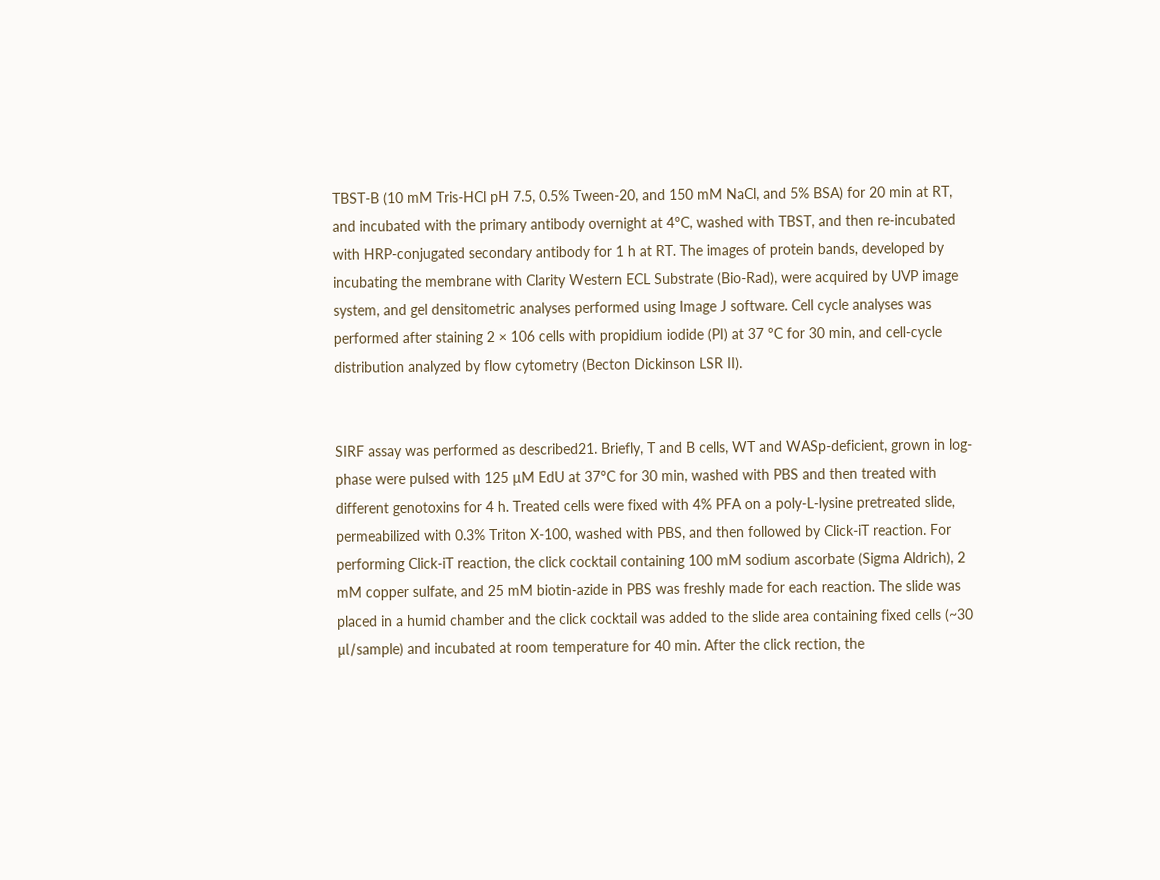TBST-B (10 mM Tris-HCl pH 7.5, 0.5% Tween-20, and 150 mM NaCl, and 5% BSA) for 20 min at RT, and incubated with the primary antibody overnight at 4°C, washed with TBST, and then re-incubated with HRP-conjugated secondary antibody for 1 h at RT. The images of protein bands, developed by incubating the membrane with Clarity Western ECL Substrate (Bio-Rad), were acquired by UVP image system, and gel densitometric analyses performed using Image J software. Cell cycle analyses was performed after staining 2 × 106 cells with propidium iodide (PI) at 37 °C for 30 min, and cell-cycle distribution analyzed by flow cytometry (Becton Dickinson LSR II).


SIRF assay was performed as described21. Briefly, T and B cells, WT and WASp-deficient, grown in log-phase were pulsed with 125 µM EdU at 37°C for 30 min, washed with PBS and then treated with different genotoxins for 4 h. Treated cells were fixed with 4% PFA on a poly-L-lysine pretreated slide, permeabilized with 0.3% Triton X-100, washed with PBS, and then followed by Click-iT reaction. For performing Click-iT reaction, the click cocktail containing 100 mM sodium ascorbate (Sigma Aldrich), 2 mM copper sulfate, and 25 mM biotin-azide in PBS was freshly made for each reaction. The slide was placed in a humid chamber and the click cocktail was added to the slide area containing fixed cells (~30 μl/sample) and incubated at room temperature for 40 min. After the click rection, the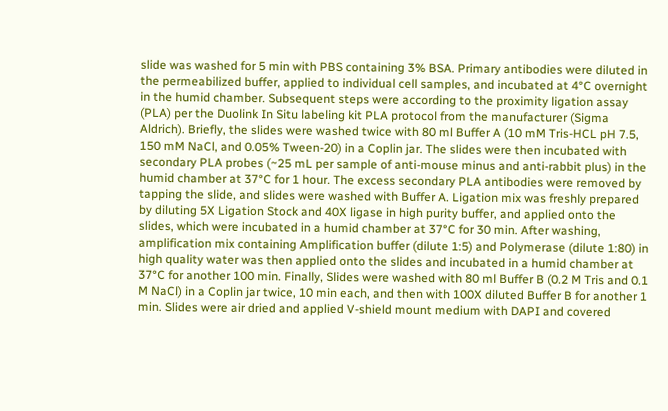slide was washed for 5 min with PBS containing 3% BSA. Primary antibodies were diluted in the permeabilized buffer, applied to individual cell samples, and incubated at 4°C overnight in the humid chamber. Subsequent steps were according to the proximity ligation assay (PLA) per the Duolink In Situ labeling kit PLA protocol from the manufacturer (Sigma Aldrich). Briefly, the slides were washed twice with 80 ml Buffer A (10 mM Tris-HCL pH 7.5, 150 mM NaCl, and 0.05% Tween-20) in a Coplin jar. The slides were then incubated with secondary PLA probes (~25 mL per sample of anti-mouse minus and anti-rabbit plus) in the humid chamber at 37°C for 1 hour. The excess secondary PLA antibodies were removed by tapping the slide, and slides were washed with Buffer A. Ligation mix was freshly prepared by diluting 5X Ligation Stock and 40X ligase in high purity buffer, and applied onto the slides, which were incubated in a humid chamber at 37°C for 30 min. After washing, amplification mix containing Amplification buffer (dilute 1:5) and Polymerase (dilute 1:80) in high quality water was then applied onto the slides and incubated in a humid chamber at 37°C for another 100 min. Finally, Slides were washed with 80 ml Buffer B (0.2 M Tris and 0.1 M NaCl) in a Coplin jar twice, 10 min each, and then with 100X diluted Buffer B for another 1 min. Slides were air dried and applied V-shield mount medium with DAPI and covered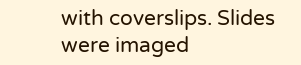with coverslips. Slides were imaged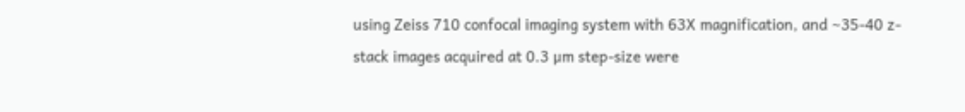using Zeiss 710 confocal imaging system with 63X magnification, and ~35-40 z-stack images acquired at 0.3 μm step-size were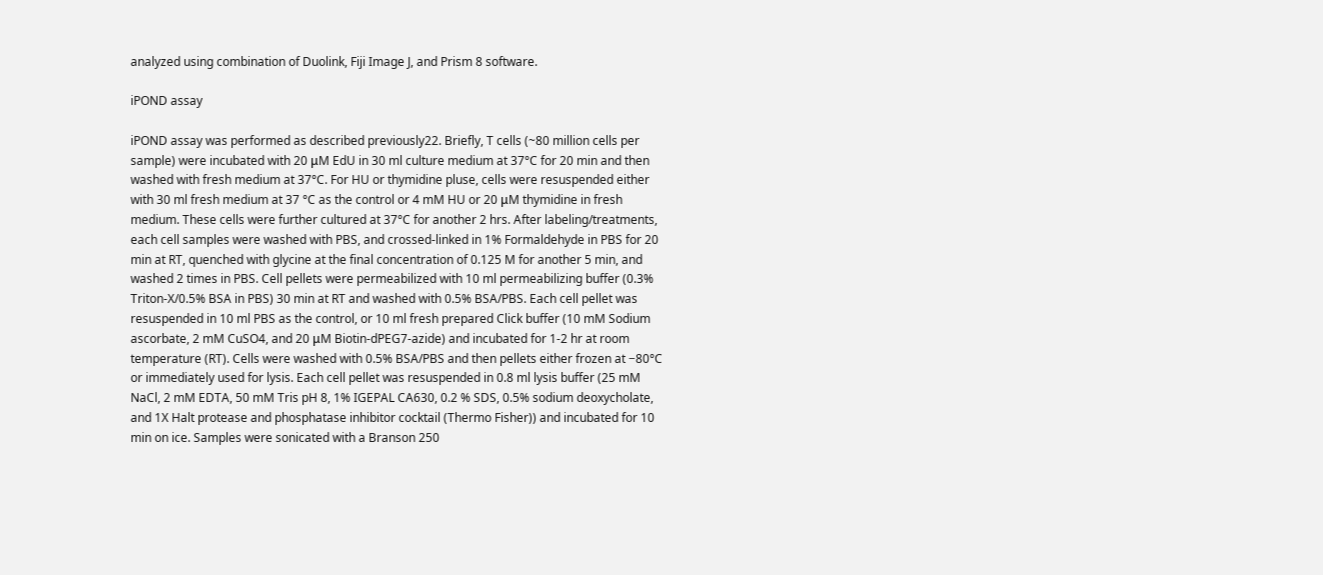analyzed using combination of Duolink, Fiji Image J, and Prism 8 software.

iPOND assay

iPOND assay was performed as described previously22. Briefly, T cells (~80 million cells per sample) were incubated with 20 μM EdU in 30 ml culture medium at 37°C for 20 min and then washed with fresh medium at 37°C. For HU or thymidine pluse, cells were resuspended either with 30 ml fresh medium at 37 °C as the control or 4 mM HU or 20 μM thymidine in fresh medium. These cells were further cultured at 37°C for another 2 hrs. After labeling/treatments, each cell samples were washed with PBS, and crossed-linked in 1% Formaldehyde in PBS for 20 min at RT, quenched with glycine at the final concentration of 0.125 M for another 5 min, and washed 2 times in PBS. Cell pellets were permeabilized with 10 ml permeabilizing buffer (0.3% Triton-X/0.5% BSA in PBS) 30 min at RT and washed with 0.5% BSA/PBS. Each cell pellet was resuspended in 10 ml PBS as the control, or 10 ml fresh prepared Click buffer (10 mM Sodium ascorbate, 2 mM CuSO4, and 20 μM Biotin-dPEG7-azide) and incubated for 1-2 hr at room temperature (RT). Cells were washed with 0.5% BSA/PBS and then pellets either frozen at −80°C or immediately used for lysis. Each cell pellet was resuspended in 0.8 ml lysis buffer (25 mM NaCl, 2 mM EDTA, 50 mM Tris pH 8, 1% IGEPAL CA630, 0.2 % SDS, 0.5% sodium deoxycholate, and 1X Halt protease and phosphatase inhibitor cocktail (Thermo Fisher)) and incubated for 10 min on ice. Samples were sonicated with a Branson 250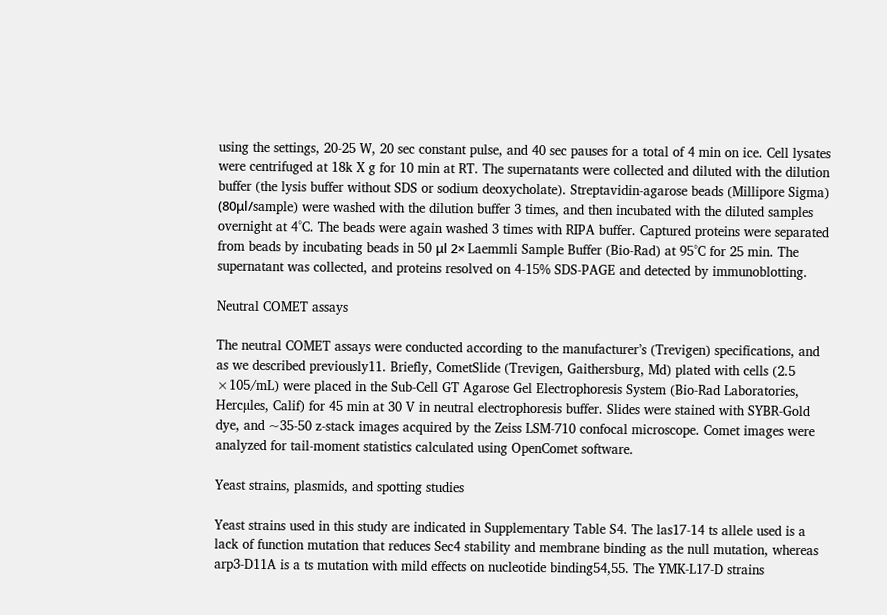using the settings, 20-25 W, 20 sec constant pulse, and 40 sec pauses for a total of 4 min on ice. Cell lysates were centrifuged at 18k X g for 10 min at RT. The supernatants were collected and diluted with the dilution buffer (the lysis buffer without SDS or sodium deoxycholate). Streptavidin-agarose beads (Millipore Sigma) (80μl/sample) were washed with the dilution buffer 3 times, and then incubated with the diluted samples overnight at 4°C. The beads were again washed 3 times with RIPA buffer. Captured proteins were separated from beads by incubating beads in 50 μl 2× Laemmli Sample Buffer (Bio-Rad) at 95°C for 25 min. The supernatant was collected, and proteins resolved on 4-15% SDS-PAGE and detected by immunoblotting.

Neutral COMET assays

The neutral COMET assays were conducted according to the manufacturer’s (Trevigen) specifications, and as we described previously11. Briefly, CometSlide (Trevigen, Gaithersburg, Md) plated with cells (2.5 ×105/mL) were placed in the Sub-Cell GT Agarose Gel Electrophoresis System (Bio-Rad Laboratories, Hercµles, Calif) for 45 min at 30 V in neutral electrophoresis buffer. Slides were stained with SYBR-Gold dye, and ~35-50 z-stack images acquired by the Zeiss LSM-710 confocal microscope. Comet images were analyzed for tail-moment statistics calculated using OpenComet software.

Yeast strains, plasmids, and spotting studies

Yeast strains used in this study are indicated in Supplementary Table S4. The las17-14 ts allele used is a lack of function mutation that reduces Sec4 stability and membrane binding as the null mutation, whereas arp3-D11A is a ts mutation with mild effects on nucleotide binding54,55. The YMK-L17-D strains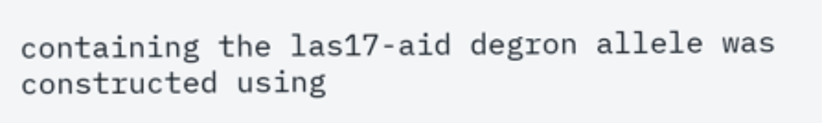containing the las17-aid degron allele was constructed using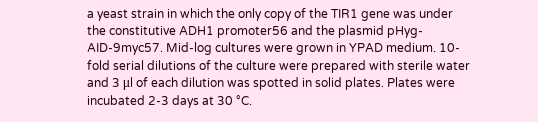a yeast strain in which the only copy of the TIR1 gene was under the constitutive ADH1 promoter56 and the plasmid pHyg-AID-9myc57. Mid-log cultures were grown in YPAD medium. 10-fold serial dilutions of the culture were prepared with sterile water and 3 μl of each dilution was spotted in solid plates. Plates were incubated 2-3 days at 30 °C.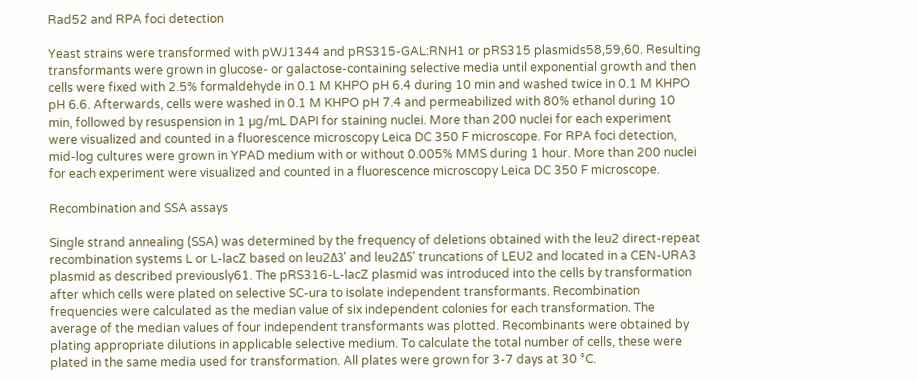Rad52 and RPA foci detection

Yeast strains were transformed with pWJ1344 and pRS315-GAL:RNH1 or pRS315 plasmids58,59,60. Resulting transformants were grown in glucose- or galactose-containing selective media until exponential growth and then cells were fixed with 2.5% formaldehyde in 0.1 M KHPO pH 6.4 during 10 min and washed twice in 0.1 M KHPO pH 6.6. Afterwards, cells were washed in 0.1 M KHPO pH 7.4 and permeabilized with 80% ethanol during 10 min, followed by resuspension in 1 µg/mL DAPI for staining nuclei. More than 200 nuclei for each experiment were visualized and counted in a fluorescence microscopy Leica DC 350 F microscope. For RPA foci detection, mid-log cultures were grown in YPAD medium with or without 0.005% MMS during 1 hour. More than 200 nuclei for each experiment were visualized and counted in a fluorescence microscopy Leica DC 350 F microscope.

Recombination and SSA assays

Single strand annealing (SSA) was determined by the frequency of deletions obtained with the leu2 direct-repeat recombination systems L or L-lacZ based on leu2Δ3’ and leu2Δ5’ truncations of LEU2 and located in a CEN-URA3 plasmid as described previously61. The pRS316-L-lacZ plasmid was introduced into the cells by transformation after which cells were plated on selective SC-ura to isolate independent transformants. Recombination frequencies were calculated as the median value of six independent colonies for each transformation. The average of the median values of four independent transformants was plotted. Recombinants were obtained by plating appropriate dilutions in applicable selective medium. To calculate the total number of cells, these were plated in the same media used for transformation. All plates were grown for 3-7 days at 30 °C.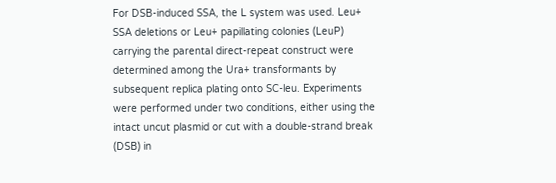For DSB-induced SSA, the L system was used. Leu+ SSA deletions or Leu+ papillating colonies (LeuP) carrying the parental direct-repeat construct were determined among the Ura+ transformants by subsequent replica plating onto SC-leu. Experiments were performed under two conditions, either using the intact uncut plasmid or cut with a double-strand break (DSB) in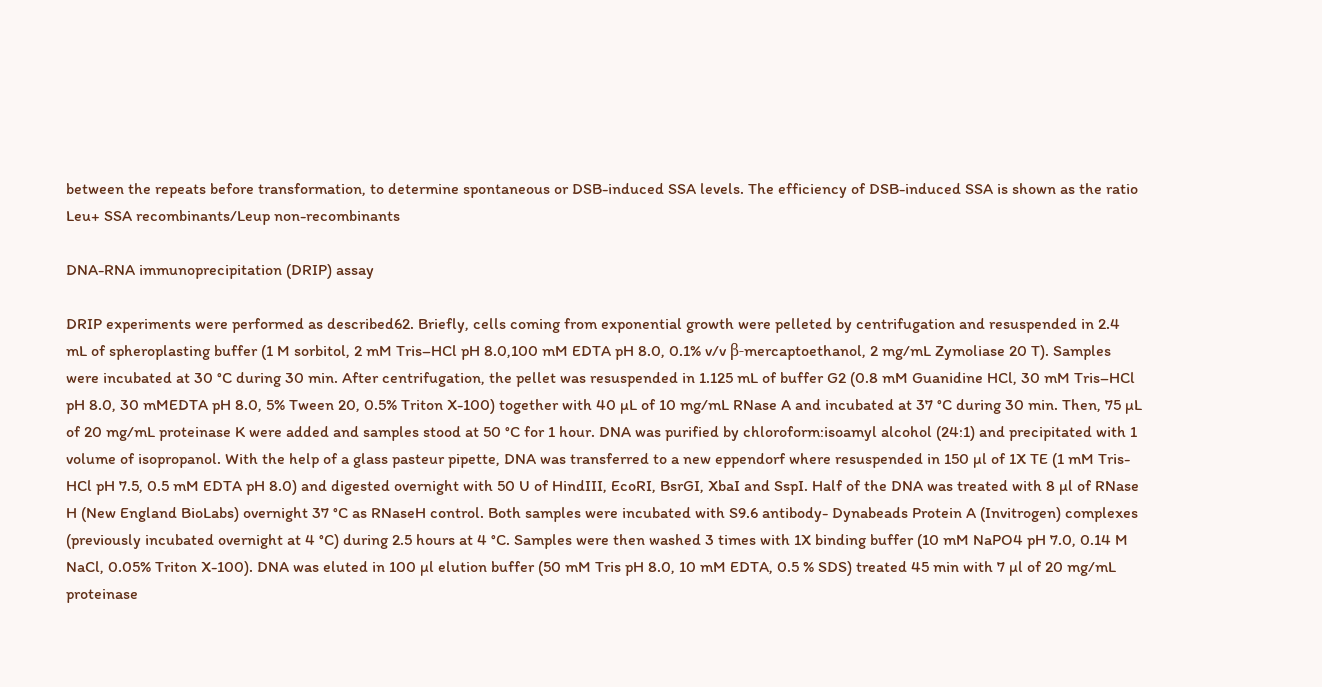between the repeats before transformation, to determine spontaneous or DSB-induced SSA levels. The efficiency of DSB-induced SSA is shown as the ratio Leu+ SSA recombinants/Leup non-recombinants

DNA-RNA immunoprecipitation (DRIP) assay

DRIP experiments were performed as described62. Briefly, cells coming from exponential growth were pelleted by centrifugation and resuspended in 2.4 mL of spheroplasting buffer (1 M sorbitol, 2 mM Tris–HCl pH 8.0,100 mM EDTA pH 8.0, 0.1% v/v β-mercaptoethanol, 2 mg/mL Zymoliase 20 T). Samples were incubated at 30 °C during 30 min. After centrifugation, the pellet was resuspended in 1.125 mL of buffer G2 (0.8 mM Guanidine HCl, 30 mM Tris–HCl pH 8.0, 30 mMEDTA pH 8.0, 5% Tween 20, 0.5% Triton X-100) together with 40 µL of 10 mg/mL RNase A and incubated at 37 °C during 30 min. Then, 75 µL of 20 mg/mL proteinase K were added and samples stood at 50 °C for 1 hour. DNA was purified by chloroform:isoamyl alcohol (24:1) and precipitated with 1 volume of isopropanol. With the help of a glass pasteur pipette, DNA was transferred to a new eppendorf where resuspended in 150 µl of 1X TE (1 mM Tris-HCl pH 7.5, 0.5 mM EDTA pH 8.0) and digested overnight with 50 U of HindIII, EcoRI, BsrGI, XbaI and SspI. Half of the DNA was treated with 8 µl of RNase H (New England BioLabs) overnight 37 °C as RNaseH control. Both samples were incubated with S9.6 antibody- Dynabeads Protein A (Invitrogen) complexes (previously incubated overnight at 4 °C) during 2.5 hours at 4 °C. Samples were then washed 3 times with 1X binding buffer (10 mM NaPO4 pH 7.0, 0.14 M NaCl, 0.05% Triton X-100). DNA was eluted in 100 µl elution buffer (50 mM Tris pH 8.0, 10 mM EDTA, 0.5 % SDS) treated 45 min with 7 µl of 20 mg/mL proteinase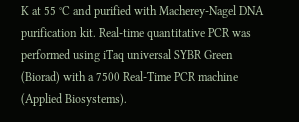K at 55 °C and purified with Macherey-Nagel DNA purification kit. Real-time quantitative PCR was performed using iTaq universal SYBR Green (Biorad) with a 7500 Real-Time PCR machine (Applied Biosystems).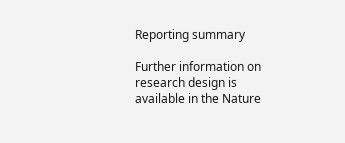Reporting summary

Further information on research design is available in the Nature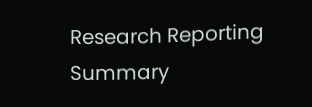Research Reporting Summary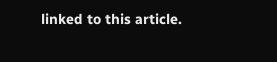linked to this article.